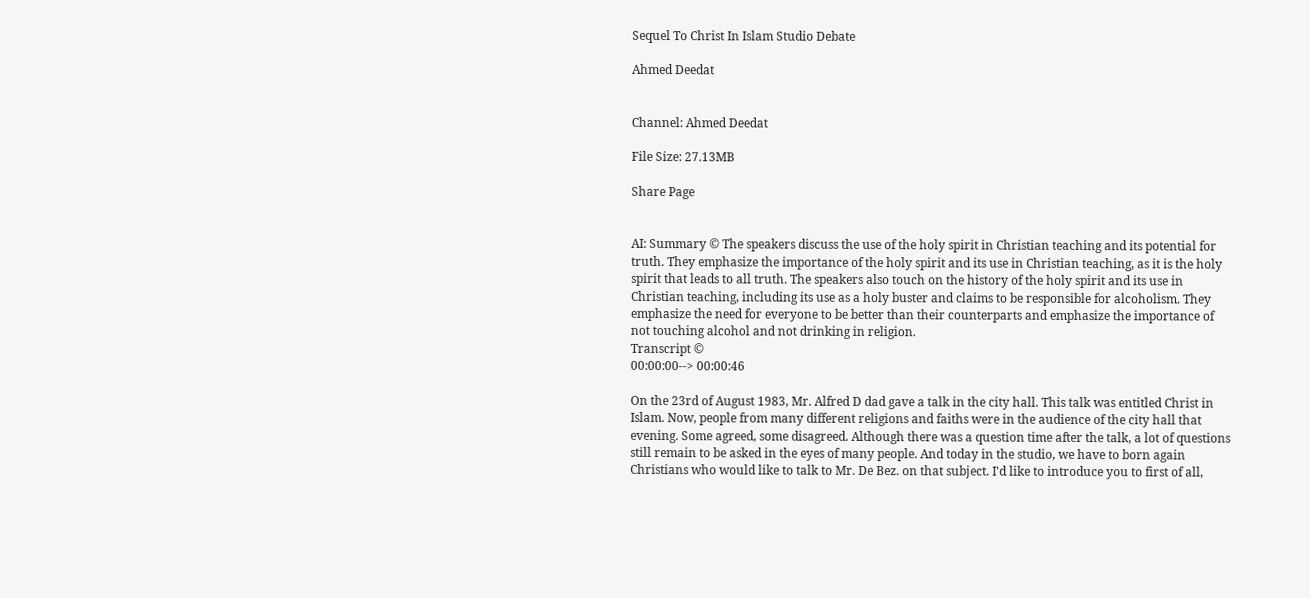Sequel To Christ In Islam Studio Debate

Ahmed Deedat


Channel: Ahmed Deedat

File Size: 27.13MB

Share Page


AI: Summary © The speakers discuss the use of the holy spirit in Christian teaching and its potential for truth. They emphasize the importance of the holy spirit and its use in Christian teaching, as it is the holy spirit that leads to all truth. The speakers also touch on the history of the holy spirit and its use in Christian teaching, including its use as a holy buster and claims to be responsible for alcoholism. They emphasize the need for everyone to be better than their counterparts and emphasize the importance of not touching alcohol and not drinking in religion.
Transcript ©
00:00:00--> 00:00:46

On the 23rd of August 1983, Mr. Alfred D dad gave a talk in the city hall. This talk was entitled Christ in Islam. Now, people from many different religions and faiths were in the audience of the city hall that evening. Some agreed, some disagreed. Although there was a question time after the talk, a lot of questions still remain to be asked in the eyes of many people. And today in the studio, we have to born again Christians who would like to talk to Mr. De Bez. on that subject. I'd like to introduce you to first of all,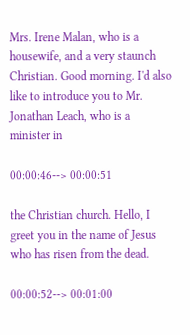Mrs. Irene Malan, who is a housewife, and a very staunch Christian. Good morning. I'd also like to introduce you to Mr. Jonathan Leach, who is a minister in

00:00:46--> 00:00:51

the Christian church. Hello, I greet you in the name of Jesus who has risen from the dead.

00:00:52--> 00:01:00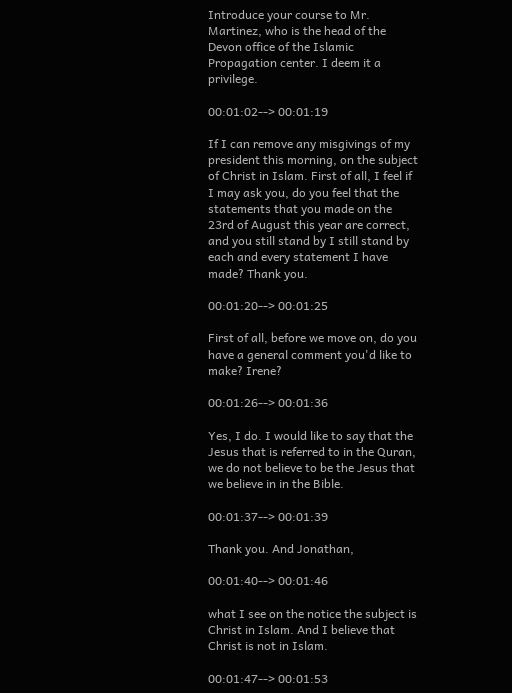Introduce your course to Mr. Martinez, who is the head of the Devon office of the Islamic Propagation center. I deem it a privilege.

00:01:02--> 00:01:19

If I can remove any misgivings of my president this morning, on the subject of Christ in Islam. First of all, I feel if I may ask you, do you feel that the statements that you made on the 23rd of August this year are correct, and you still stand by I still stand by each and every statement I have made? Thank you.

00:01:20--> 00:01:25

First of all, before we move on, do you have a general comment you'd like to make? Irene?

00:01:26--> 00:01:36

Yes, I do. I would like to say that the Jesus that is referred to in the Quran, we do not believe to be the Jesus that we believe in in the Bible.

00:01:37--> 00:01:39

Thank you. And Jonathan,

00:01:40--> 00:01:46

what I see on the notice the subject is Christ in Islam. And I believe that Christ is not in Islam.

00:01:47--> 00:01:53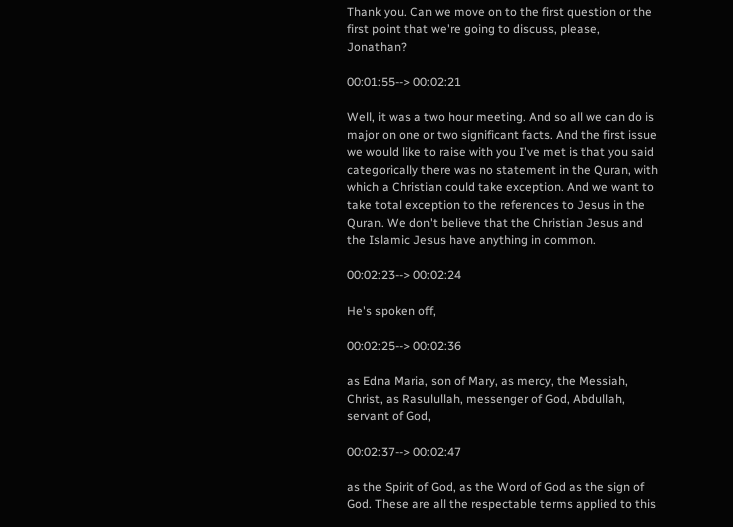Thank you. Can we move on to the first question or the first point that we're going to discuss, please, Jonathan?

00:01:55--> 00:02:21

Well, it was a two hour meeting. And so all we can do is major on one or two significant facts. And the first issue we would like to raise with you I've met is that you said categorically there was no statement in the Quran, with which a Christian could take exception. And we want to take total exception to the references to Jesus in the Quran. We don't believe that the Christian Jesus and the Islamic Jesus have anything in common.

00:02:23--> 00:02:24

He's spoken off,

00:02:25--> 00:02:36

as Edna Maria, son of Mary, as mercy, the Messiah, Christ, as Rasulullah, messenger of God, Abdullah, servant of God,

00:02:37--> 00:02:47

as the Spirit of God, as the Word of God as the sign of God. These are all the respectable terms applied to this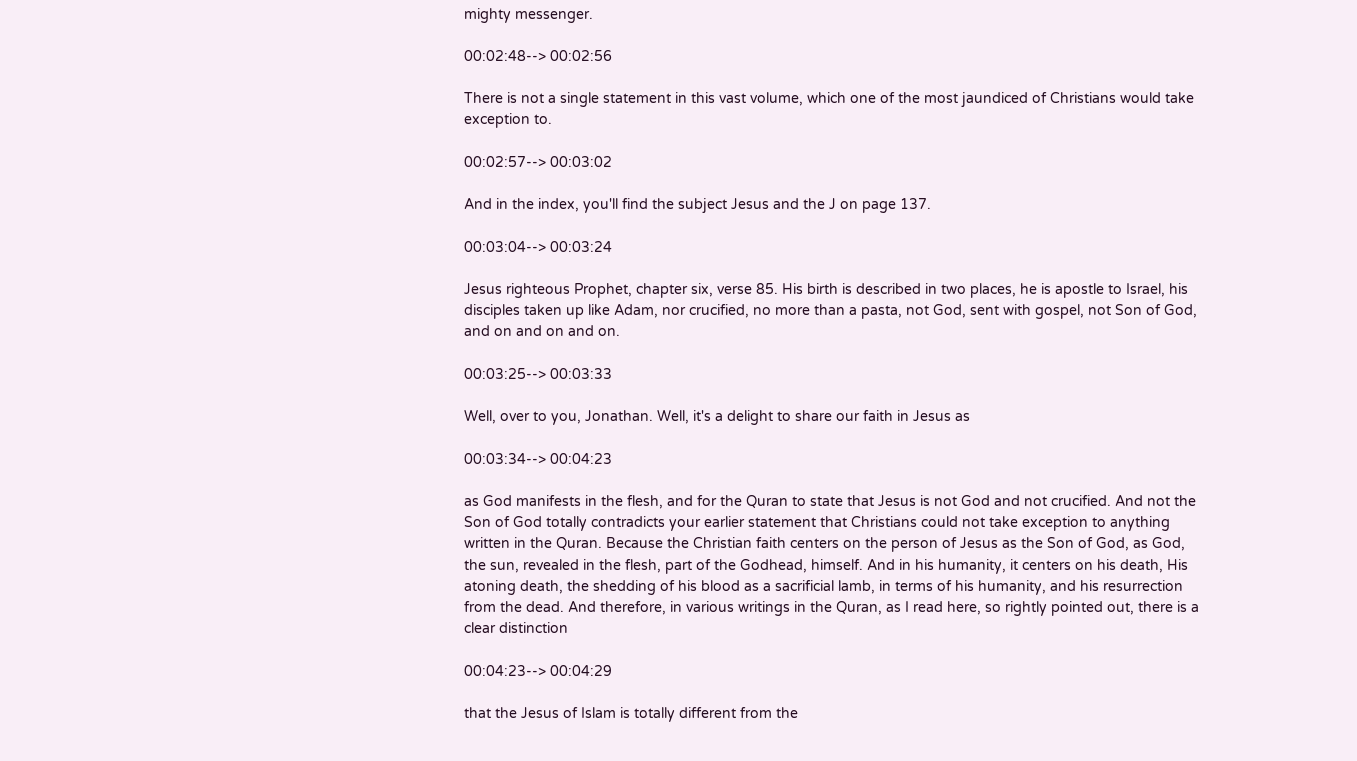mighty messenger.

00:02:48--> 00:02:56

There is not a single statement in this vast volume, which one of the most jaundiced of Christians would take exception to.

00:02:57--> 00:03:02

And in the index, you'll find the subject Jesus and the J on page 137.

00:03:04--> 00:03:24

Jesus righteous Prophet, chapter six, verse 85. His birth is described in two places, he is apostle to Israel, his disciples taken up like Adam, nor crucified, no more than a pasta, not God, sent with gospel, not Son of God, and on and on and on.

00:03:25--> 00:03:33

Well, over to you, Jonathan. Well, it's a delight to share our faith in Jesus as

00:03:34--> 00:04:23

as God manifests in the flesh, and for the Quran to state that Jesus is not God and not crucified. And not the Son of God totally contradicts your earlier statement that Christians could not take exception to anything written in the Quran. Because the Christian faith centers on the person of Jesus as the Son of God, as God, the sun, revealed in the flesh, part of the Godhead, himself. And in his humanity, it centers on his death, His atoning death, the shedding of his blood as a sacrificial lamb, in terms of his humanity, and his resurrection from the dead. And therefore, in various writings in the Quran, as I read here, so rightly pointed out, there is a clear distinction

00:04:23--> 00:04:29

that the Jesus of Islam is totally different from the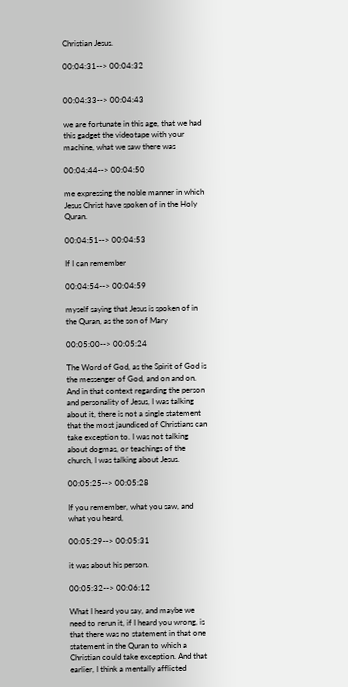Christian Jesus.

00:04:31--> 00:04:32


00:04:33--> 00:04:43

we are fortunate in this age, that we had this gadget the videotape with your machine, what we saw there was

00:04:44--> 00:04:50

me expressing the noble manner in which Jesus Christ have spoken of in the Holy Quran.

00:04:51--> 00:04:53

If I can remember

00:04:54--> 00:04:59

myself saying that Jesus is spoken of in the Quran, as the son of Mary

00:05:00--> 00:05:24

The Word of God, as the Spirit of God is the messenger of God, and on and on. And in that context regarding the person and personality of Jesus, I was talking about it, there is not a single statement that the most jaundiced of Christians can take exception to. I was not talking about dogmas, or teachings of the church, I was talking about Jesus.

00:05:25--> 00:05:28

If you remember, what you saw, and what you heard,

00:05:29--> 00:05:31

it was about his person.

00:05:32--> 00:06:12

What I heard you say, and maybe we need to rerun it, if I heard you wrong, is that there was no statement in that one statement in the Quran to which a Christian could take exception. And that earlier, I think a mentally afflicted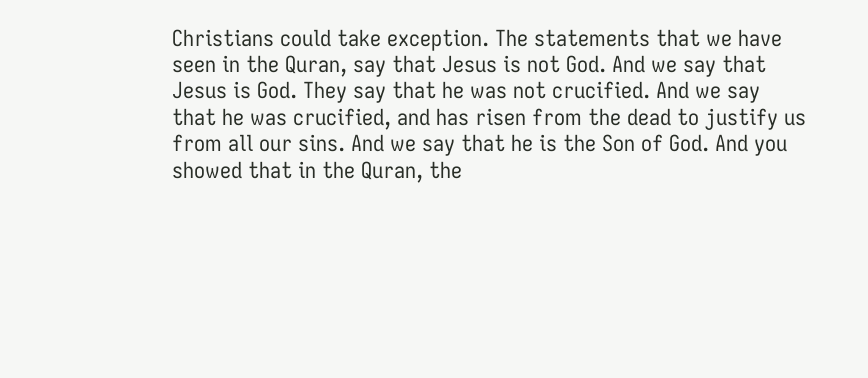Christians could take exception. The statements that we have seen in the Quran, say that Jesus is not God. And we say that Jesus is God. They say that he was not crucified. And we say that he was crucified, and has risen from the dead to justify us from all our sins. And we say that he is the Son of God. And you showed that in the Quran, the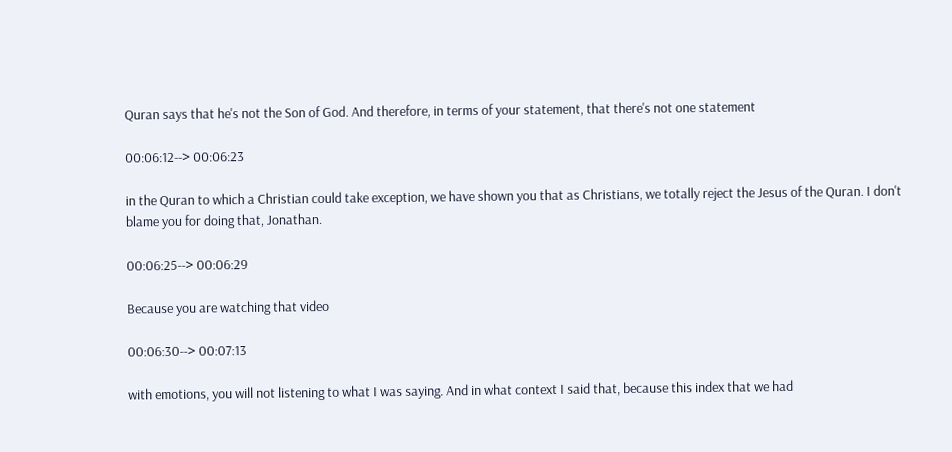Quran says that he's not the Son of God. And therefore, in terms of your statement, that there's not one statement

00:06:12--> 00:06:23

in the Quran to which a Christian could take exception, we have shown you that as Christians, we totally reject the Jesus of the Quran. I don't blame you for doing that, Jonathan.

00:06:25--> 00:06:29

Because you are watching that video

00:06:30--> 00:07:13

with emotions, you will not listening to what I was saying. And in what context I said that, because this index that we had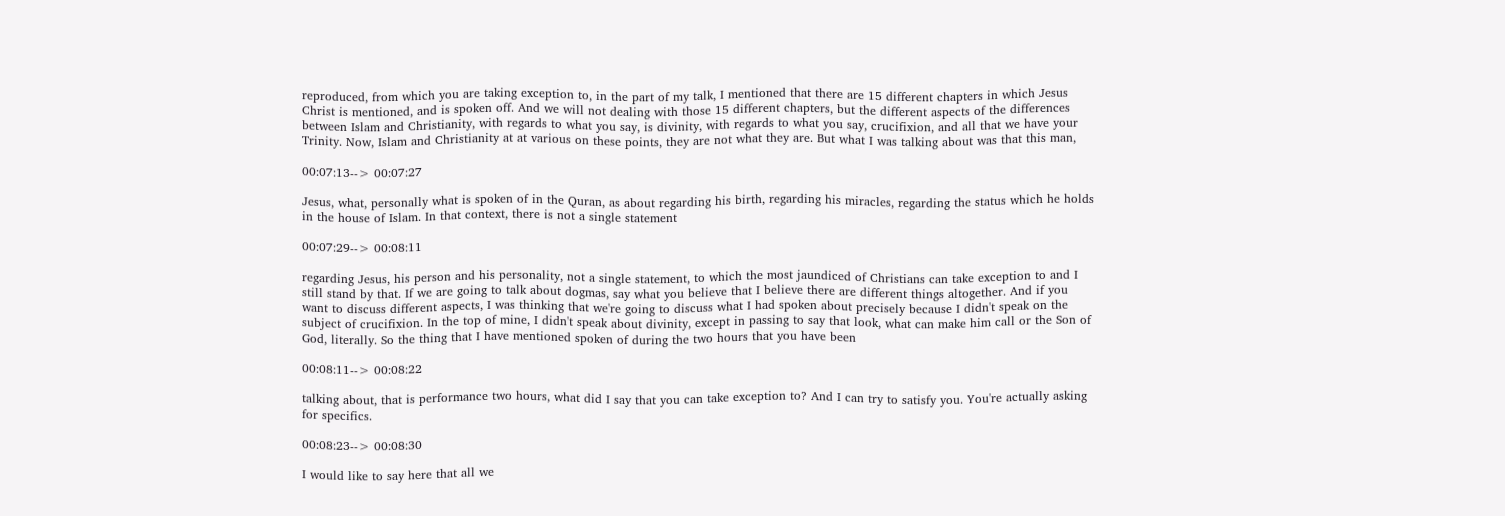reproduced, from which you are taking exception to, in the part of my talk, I mentioned that there are 15 different chapters in which Jesus Christ is mentioned, and is spoken off. And we will not dealing with those 15 different chapters, but the different aspects of the differences between Islam and Christianity, with regards to what you say, is divinity, with regards to what you say, crucifixion, and all that we have your Trinity. Now, Islam and Christianity at at various on these points, they are not what they are. But what I was talking about was that this man,

00:07:13--> 00:07:27

Jesus, what, personally what is spoken of in the Quran, as about regarding his birth, regarding his miracles, regarding the status which he holds in the house of Islam. In that context, there is not a single statement

00:07:29--> 00:08:11

regarding Jesus, his person and his personality, not a single statement, to which the most jaundiced of Christians can take exception to and I still stand by that. If we are going to talk about dogmas, say what you believe that I believe there are different things altogether. And if you want to discuss different aspects, I was thinking that we're going to discuss what I had spoken about precisely because I didn't speak on the subject of crucifixion. In the top of mine, I didn't speak about divinity, except in passing to say that look, what can make him call or the Son of God, literally. So the thing that I have mentioned spoken of during the two hours that you have been

00:08:11--> 00:08:22

talking about, that is performance two hours, what did I say that you can take exception to? And I can try to satisfy you. You're actually asking for specifics.

00:08:23--> 00:08:30

I would like to say here that all we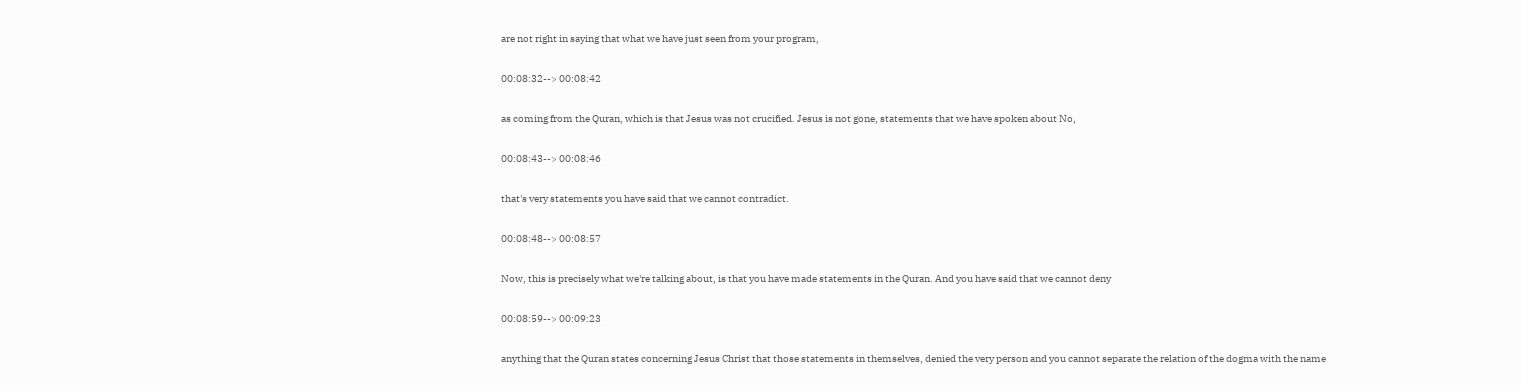are not right in saying that what we have just seen from your program,

00:08:32--> 00:08:42

as coming from the Quran, which is that Jesus was not crucified. Jesus is not gone, statements that we have spoken about No,

00:08:43--> 00:08:46

that's very statements you have said that we cannot contradict.

00:08:48--> 00:08:57

Now, this is precisely what we're talking about, is that you have made statements in the Quran. And you have said that we cannot deny

00:08:59--> 00:09:23

anything that the Quran states concerning Jesus Christ that those statements in themselves, denied the very person and you cannot separate the relation of the dogma with the name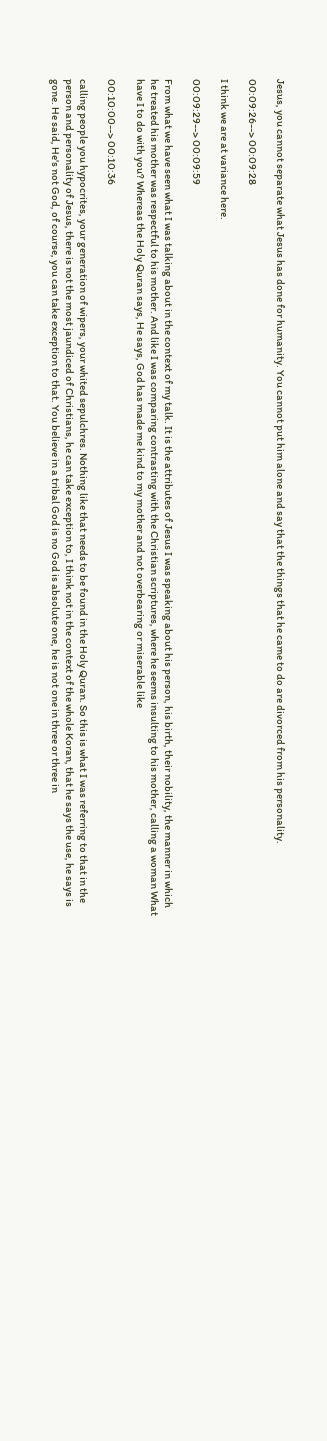Jesus, you cannot separate what Jesus has done for humanity. You cannot put him alone and say that the things that he came to do are divorced from his personality.

00:09:26--> 00:09:28

I think we are at variance here.

00:09:29--> 00:09:59

From what we have seen what I was talking about in the context of my talk. It is the attributes of Jesus I was speaking about his person, his birth, their nobility, the manner in which he treated his mother was respectful to his mother. And like I was comparing contrasting with the Christian scriptures, where he seems insulting to his mother, calling a woman What have I to do with you? Whereas the Holy Quran says, He says, God has made me kind to my mother and not overbearing or miserable like

00:10:00--> 00:10:36

calling people you hypocrites, your generation of wipers, your whited sepulchres. Nothing like that needs to be found in the Holy Quran. So this is what I was referring to that in the person and personality of Jesus, there is not the most jaundiced of Christians, he can take exception to, I think not in the context of the whole Koran, that he says the use, he says is gone. He said, He's not God, of course, you can take exception to that. You believe in a tribal God is no God is absolute one, he is not one in three or three in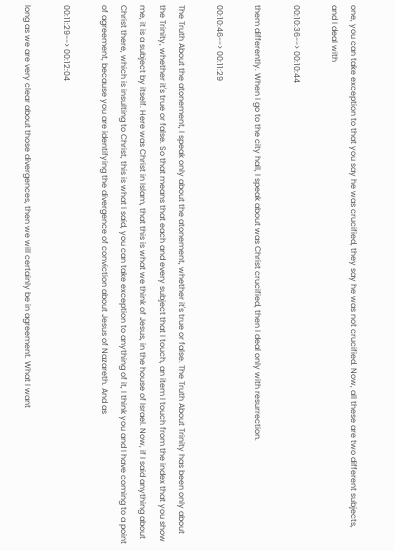one, you can take exception to that you say he was crucified, they say he was not crucified. Now, all these are two different subjects, and I deal with

00:10:36--> 00:10:44

them differently. When I go to the city hall, I speak about was Christ crucified, then I deal only with resurrection.

00:10:46--> 00:11:29

The Truth About the atonement, I speak only about the atonement, whether it's true or false. The Truth About Trinity has been only about the Trinity, whether it's true or false. So that means that each and every subject that I touch, an item I touch from the index that you show me, it is a subject by itself. Here was Christ in Islam, that this is what we think of Jesus, in the house of Israel. Now, if I said anything about Christ there, which is insulting to Christ, this is what I said, you can take exception to anything of it, I think you and I have coming to a point of agreement, because you are identifying the divergence of conviction about Jesus of Nazareth. And as

00:11:29--> 00:12:04

long as we are very clear about those divergences, then we will certainly be in agreement. What I want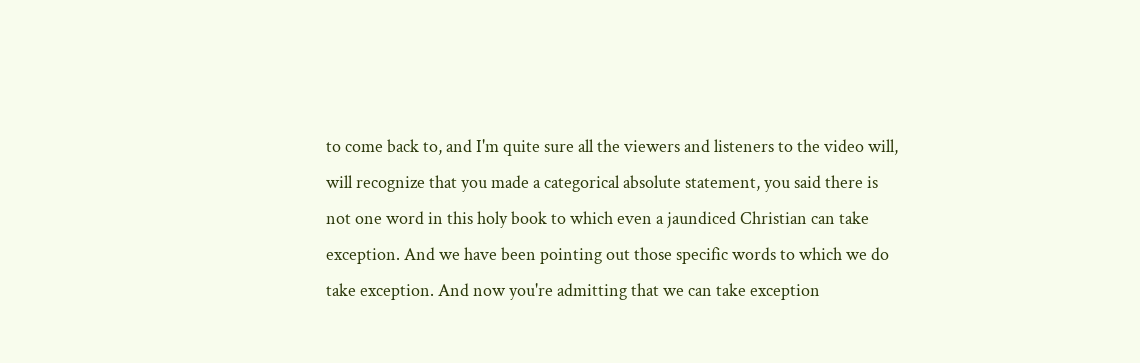to come back to, and I'm quite sure all the viewers and listeners to the video will, will recognize that you made a categorical absolute statement, you said there is not one word in this holy book to which even a jaundiced Christian can take exception. And we have been pointing out those specific words to which we do take exception. And now you're admitting that we can take exception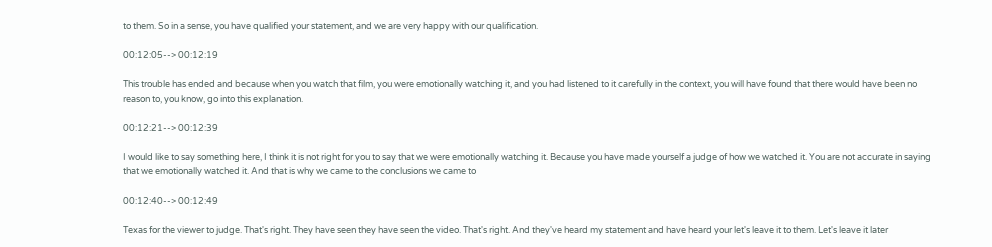to them. So in a sense, you have qualified your statement, and we are very happy with our qualification.

00:12:05--> 00:12:19

This trouble has ended and because when you watch that film, you were emotionally watching it, and you had listened to it carefully in the context, you will have found that there would have been no reason to, you know, go into this explanation.

00:12:21--> 00:12:39

I would like to say something here, I think it is not right for you to say that we were emotionally watching it. Because you have made yourself a judge of how we watched it. You are not accurate in saying that we emotionally watched it. And that is why we came to the conclusions we came to

00:12:40--> 00:12:49

Texas for the viewer to judge. That's right. They have seen they have seen the video. That's right. And they've heard my statement and have heard your let's leave it to them. Let's leave it later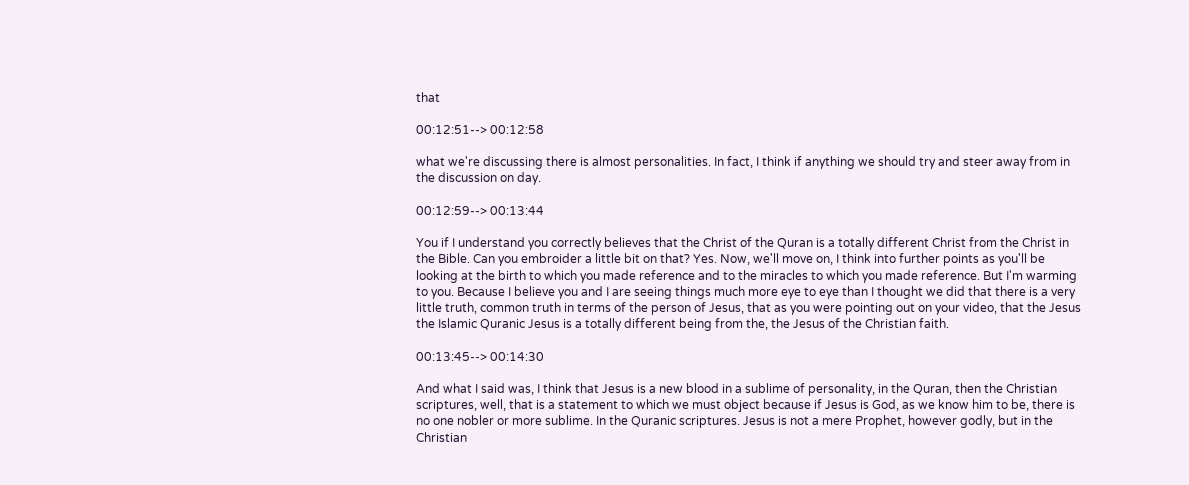that

00:12:51--> 00:12:58

what we're discussing there is almost personalities. In fact, I think if anything we should try and steer away from in the discussion on day.

00:12:59--> 00:13:44

You if I understand you correctly believes that the Christ of the Quran is a totally different Christ from the Christ in the Bible. Can you embroider a little bit on that? Yes. Now, we'll move on, I think into further points as you'll be looking at the birth to which you made reference and to the miracles to which you made reference. But I'm warming to you. Because I believe you and I are seeing things much more eye to eye than I thought we did that there is a very little truth, common truth in terms of the person of Jesus, that as you were pointing out on your video, that the Jesus the Islamic Quranic Jesus is a totally different being from the, the Jesus of the Christian faith.

00:13:45--> 00:14:30

And what I said was, I think that Jesus is a new blood in a sublime of personality, in the Quran, then the Christian scriptures, well, that is a statement to which we must object because if Jesus is God, as we know him to be, there is no one nobler or more sublime. In the Quranic scriptures. Jesus is not a mere Prophet, however godly, but in the Christian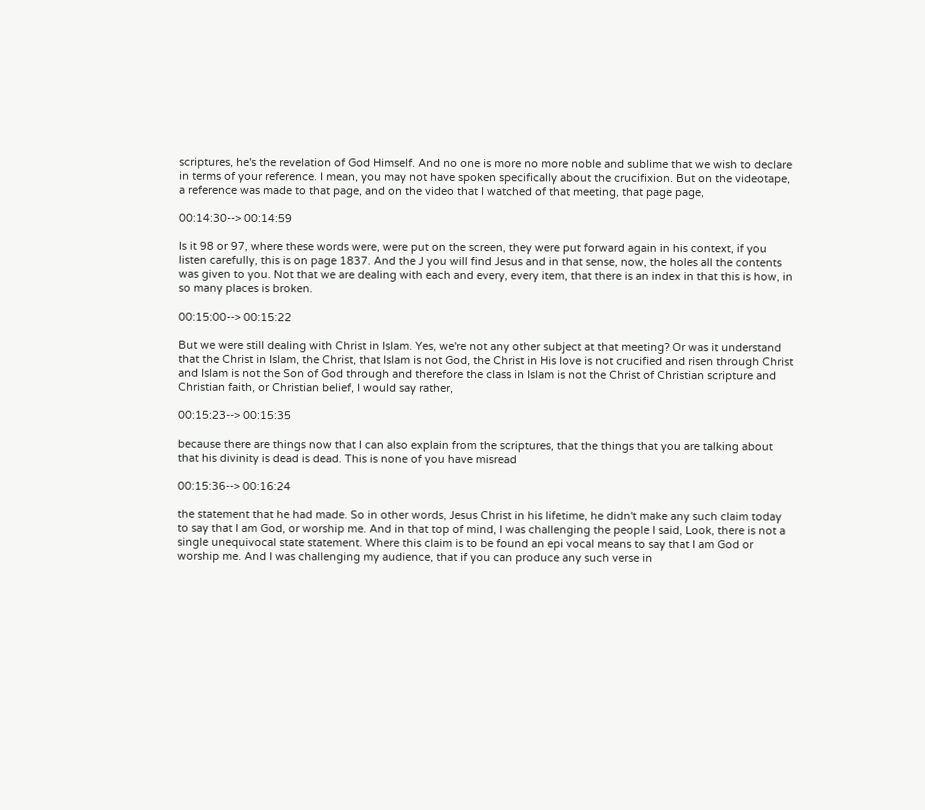scriptures, he's the revelation of God Himself. And no one is more no more noble and sublime that we wish to declare in terms of your reference. I mean, you may not have spoken specifically about the crucifixion. But on the videotape, a reference was made to that page, and on the video that I watched of that meeting, that page page,

00:14:30--> 00:14:59

Is it 98 or 97, where these words were, were put on the screen, they were put forward again in his context, if you listen carefully, this is on page 1837. And the J you will find Jesus and in that sense, now, the holes all the contents was given to you. Not that we are dealing with each and every, every item, that there is an index in that this is how, in so many places is broken.

00:15:00--> 00:15:22

But we were still dealing with Christ in Islam. Yes, we're not any other subject at that meeting? Or was it understand that the Christ in Islam, the Christ, that Islam is not God, the Christ in His love is not crucified and risen through Christ and Islam is not the Son of God through and therefore the class in Islam is not the Christ of Christian scripture and Christian faith, or Christian belief, I would say rather,

00:15:23--> 00:15:35

because there are things now that I can also explain from the scriptures, that the things that you are talking about that his divinity is dead is dead. This is none of you have misread

00:15:36--> 00:16:24

the statement that he had made. So in other words, Jesus Christ in his lifetime, he didn't make any such claim today to say that I am God, or worship me. And in that top of mind, I was challenging the people I said, Look, there is not a single unequivocal state statement. Where this claim is to be found an epi vocal means to say that I am God or worship me. And I was challenging my audience, that if you can produce any such verse in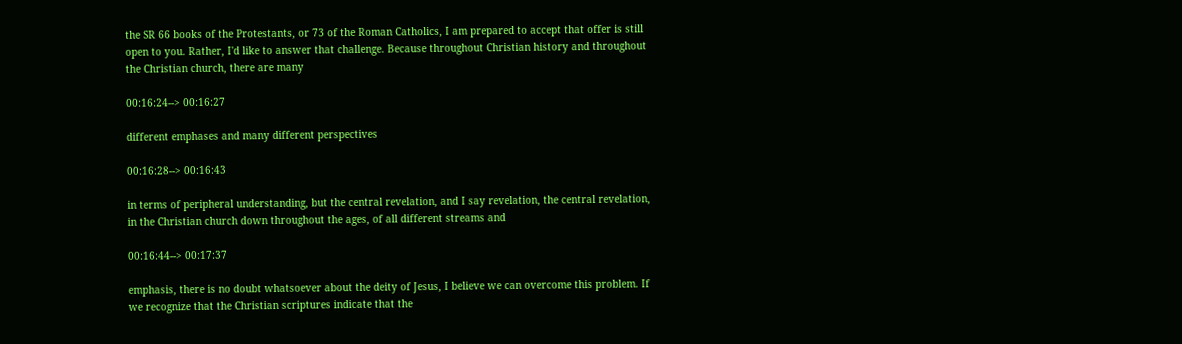the SR 66 books of the Protestants, or 73 of the Roman Catholics, I am prepared to accept that offer is still open to you. Rather, I'd like to answer that challenge. Because throughout Christian history and throughout the Christian church, there are many

00:16:24--> 00:16:27

different emphases and many different perspectives

00:16:28--> 00:16:43

in terms of peripheral understanding, but the central revelation, and I say revelation, the central revelation, in the Christian church down throughout the ages, of all different streams and

00:16:44--> 00:17:37

emphasis, there is no doubt whatsoever about the deity of Jesus, I believe we can overcome this problem. If we recognize that the Christian scriptures indicate that the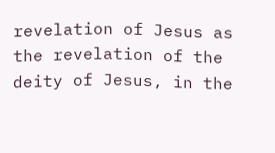revelation of Jesus as the revelation of the deity of Jesus, in the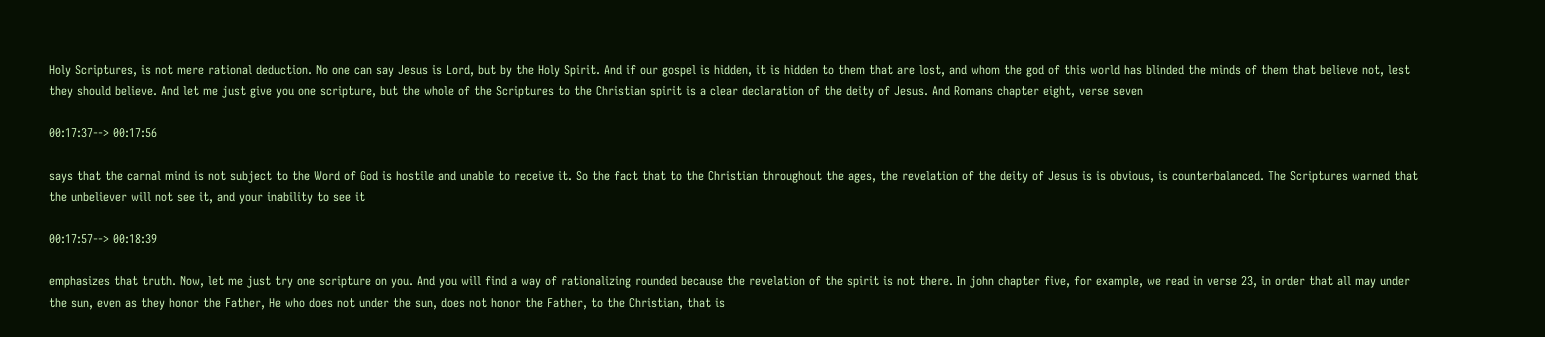Holy Scriptures, is not mere rational deduction. No one can say Jesus is Lord, but by the Holy Spirit. And if our gospel is hidden, it is hidden to them that are lost, and whom the god of this world has blinded the minds of them that believe not, lest they should believe. And let me just give you one scripture, but the whole of the Scriptures to the Christian spirit is a clear declaration of the deity of Jesus. And Romans chapter eight, verse seven

00:17:37--> 00:17:56

says that the carnal mind is not subject to the Word of God is hostile and unable to receive it. So the fact that to the Christian throughout the ages, the revelation of the deity of Jesus is is obvious, is counterbalanced. The Scriptures warned that the unbeliever will not see it, and your inability to see it

00:17:57--> 00:18:39

emphasizes that truth. Now, let me just try one scripture on you. And you will find a way of rationalizing rounded because the revelation of the spirit is not there. In john chapter five, for example, we read in verse 23, in order that all may under the sun, even as they honor the Father, He who does not under the sun, does not honor the Father, to the Christian, that is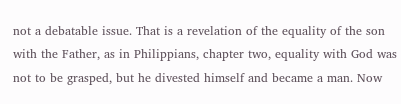not a debatable issue. That is a revelation of the equality of the son with the Father, as in Philippians, chapter two, equality with God was not to be grasped, but he divested himself and became a man. Now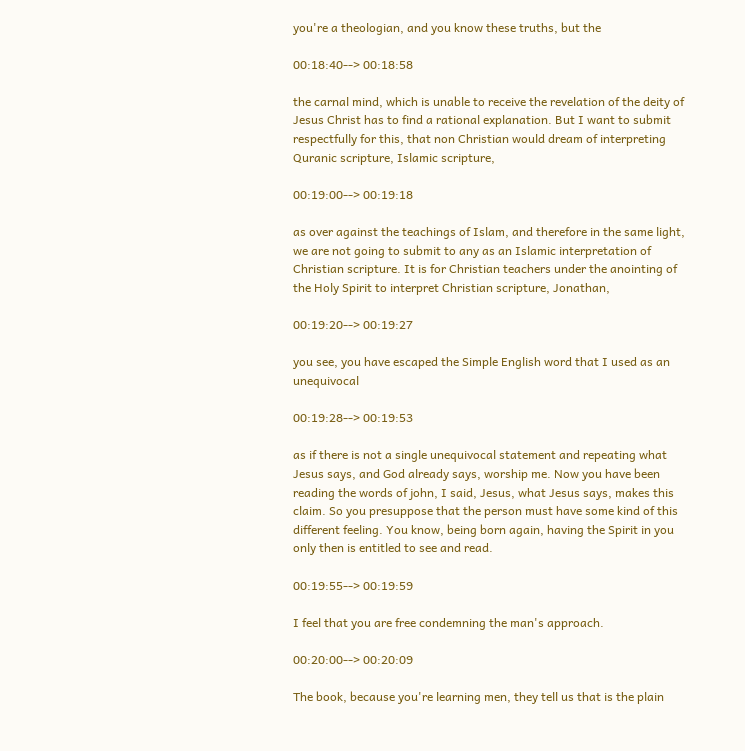you're a theologian, and you know these truths, but the

00:18:40--> 00:18:58

the carnal mind, which is unable to receive the revelation of the deity of Jesus Christ has to find a rational explanation. But I want to submit respectfully for this, that non Christian would dream of interpreting Quranic scripture, Islamic scripture,

00:19:00--> 00:19:18

as over against the teachings of Islam, and therefore in the same light, we are not going to submit to any as an Islamic interpretation of Christian scripture. It is for Christian teachers under the anointing of the Holy Spirit to interpret Christian scripture, Jonathan,

00:19:20--> 00:19:27

you see, you have escaped the Simple English word that I used as an unequivocal

00:19:28--> 00:19:53

as if there is not a single unequivocal statement and repeating what Jesus says, and God already says, worship me. Now you have been reading the words of john, I said, Jesus, what Jesus says, makes this claim. So you presuppose that the person must have some kind of this different feeling. You know, being born again, having the Spirit in you only then is entitled to see and read.

00:19:55--> 00:19:59

I feel that you are free condemning the man's approach.

00:20:00--> 00:20:09

The book, because you're learning men, they tell us that is the plain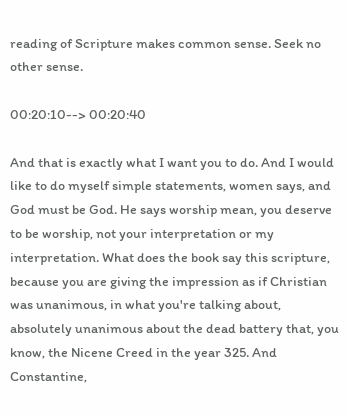reading of Scripture makes common sense. Seek no other sense.

00:20:10--> 00:20:40

And that is exactly what I want you to do. And I would like to do myself simple statements, women says, and God must be God. He says worship mean, you deserve to be worship, not your interpretation or my interpretation. What does the book say this scripture, because you are giving the impression as if Christian was unanimous, in what you're talking about, absolutely unanimous about the dead battery that, you know, the Nicene Creed in the year 325. And Constantine,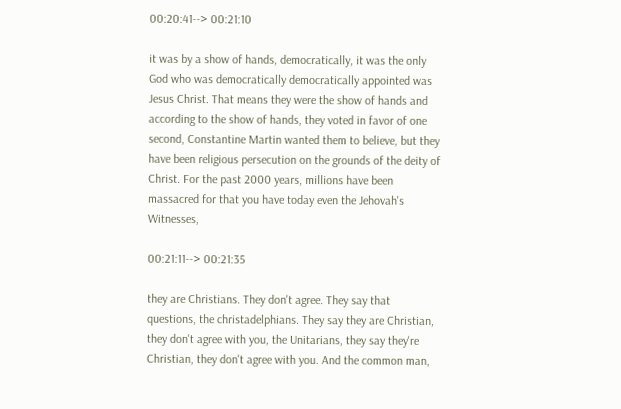00:20:41--> 00:21:10

it was by a show of hands, democratically, it was the only God who was democratically democratically appointed was Jesus Christ. That means they were the show of hands and according to the show of hands, they voted in favor of one second, Constantine Martin wanted them to believe, but they have been religious persecution on the grounds of the deity of Christ. For the past 2000 years, millions have been massacred for that you have today even the Jehovah's Witnesses,

00:21:11--> 00:21:35

they are Christians. They don't agree. They say that questions, the christadelphians. They say they are Christian, they don't agree with you, the Unitarians, they say they're Christian, they don't agree with you. And the common man,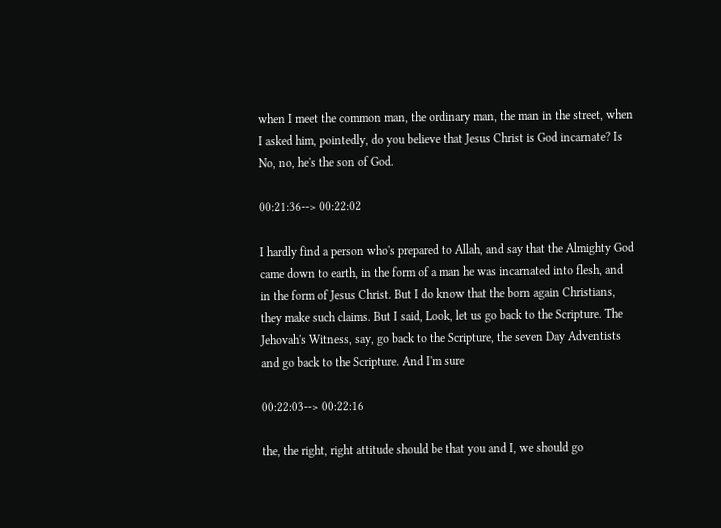when I meet the common man, the ordinary man, the man in the street, when I asked him, pointedly, do you believe that Jesus Christ is God incarnate? Is No, no, he's the son of God.

00:21:36--> 00:22:02

I hardly find a person who's prepared to Allah, and say that the Almighty God came down to earth, in the form of a man he was incarnated into flesh, and in the form of Jesus Christ. But I do know that the born again Christians, they make such claims. But I said, Look, let us go back to the Scripture. The Jehovah's Witness, say, go back to the Scripture, the seven Day Adventists and go back to the Scripture. And I'm sure

00:22:03--> 00:22:16

the, the right, right attitude should be that you and I, we should go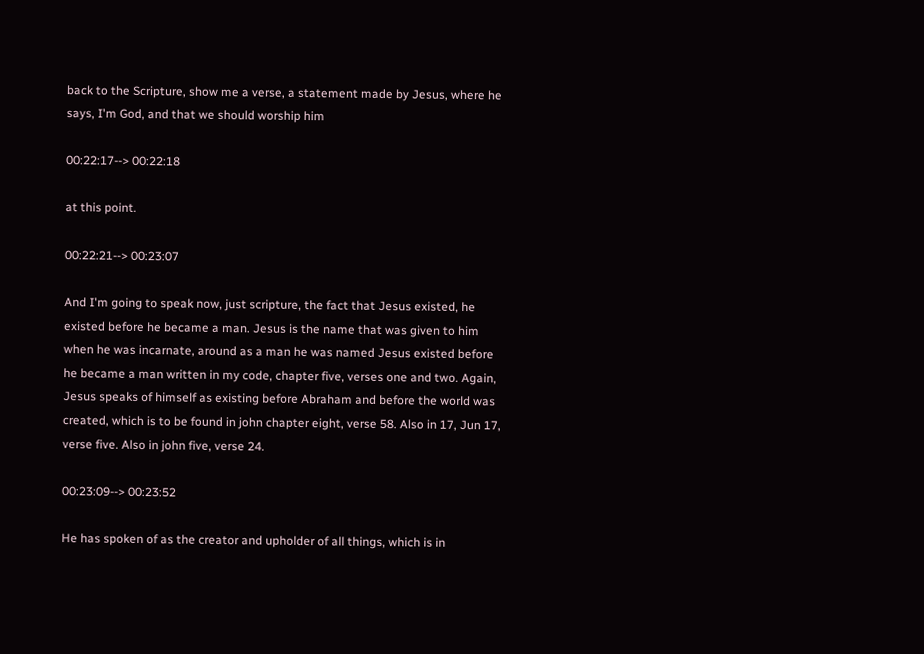back to the Scripture, show me a verse, a statement made by Jesus, where he says, I'm God, and that we should worship him

00:22:17--> 00:22:18

at this point.

00:22:21--> 00:23:07

And I'm going to speak now, just scripture, the fact that Jesus existed, he existed before he became a man. Jesus is the name that was given to him when he was incarnate, around as a man he was named Jesus existed before he became a man written in my code, chapter five, verses one and two. Again, Jesus speaks of himself as existing before Abraham and before the world was created, which is to be found in john chapter eight, verse 58. Also in 17, Jun 17, verse five. Also in john five, verse 24.

00:23:09--> 00:23:52

He has spoken of as the creator and upholder of all things, which is in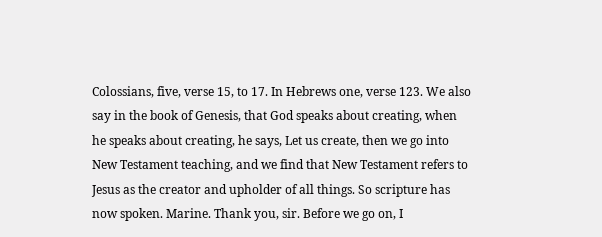Colossians, five, verse 15, to 17. In Hebrews one, verse 123. We also say in the book of Genesis, that God speaks about creating, when he speaks about creating, he says, Let us create, then we go into New Testament teaching, and we find that New Testament refers to Jesus as the creator and upholder of all things. So scripture has now spoken. Marine. Thank you, sir. Before we go on, I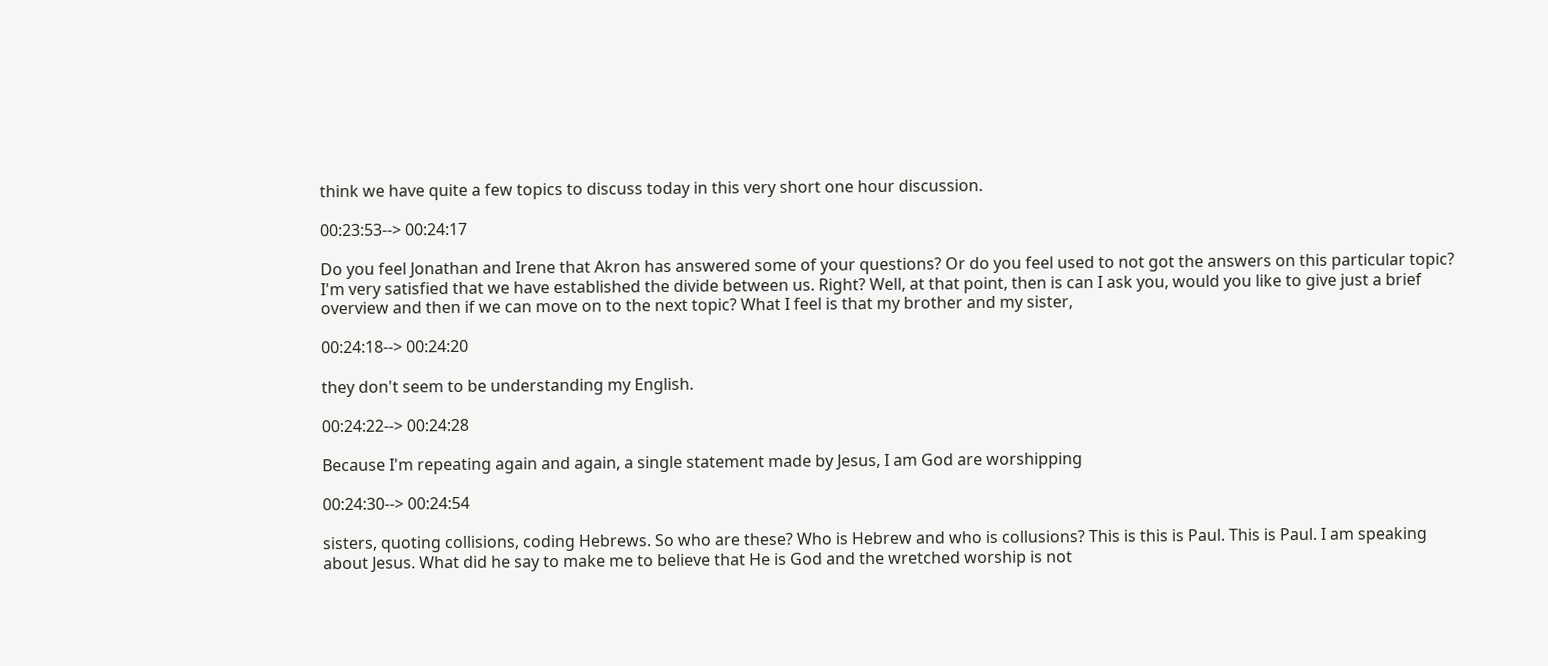think we have quite a few topics to discuss today in this very short one hour discussion.

00:23:53--> 00:24:17

Do you feel Jonathan and Irene that Akron has answered some of your questions? Or do you feel used to not got the answers on this particular topic? I'm very satisfied that we have established the divide between us. Right? Well, at that point, then is can I ask you, would you like to give just a brief overview and then if we can move on to the next topic? What I feel is that my brother and my sister,

00:24:18--> 00:24:20

they don't seem to be understanding my English.

00:24:22--> 00:24:28

Because I'm repeating again and again, a single statement made by Jesus, I am God are worshipping

00:24:30--> 00:24:54

sisters, quoting collisions, coding Hebrews. So who are these? Who is Hebrew and who is collusions? This is this is Paul. This is Paul. I am speaking about Jesus. What did he say to make me to believe that He is God and the wretched worship is not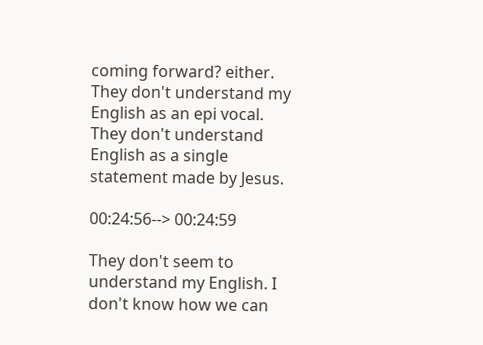coming forward? either. They don't understand my English as an epi vocal. They don't understand English as a single statement made by Jesus.

00:24:56--> 00:24:59

They don't seem to understand my English. I don't know how we can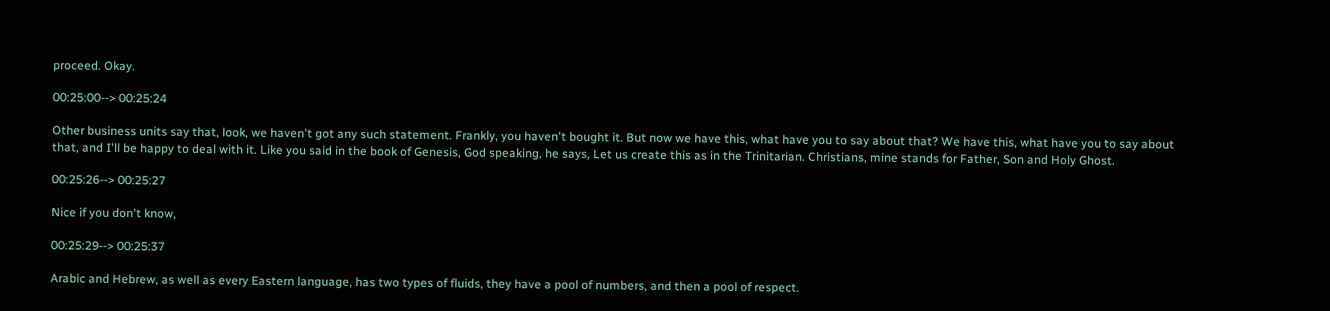proceed. Okay.

00:25:00--> 00:25:24

Other business units say that, look, we haven't got any such statement. Frankly, you haven't bought it. But now we have this, what have you to say about that? We have this, what have you to say about that, and I'll be happy to deal with it. Like you said in the book of Genesis, God speaking, he says, Let us create this as in the Trinitarian. Christians, mine stands for Father, Son and Holy Ghost.

00:25:26--> 00:25:27

Nice if you don't know,

00:25:29--> 00:25:37

Arabic and Hebrew, as well as every Eastern language, has two types of fluids, they have a pool of numbers, and then a pool of respect.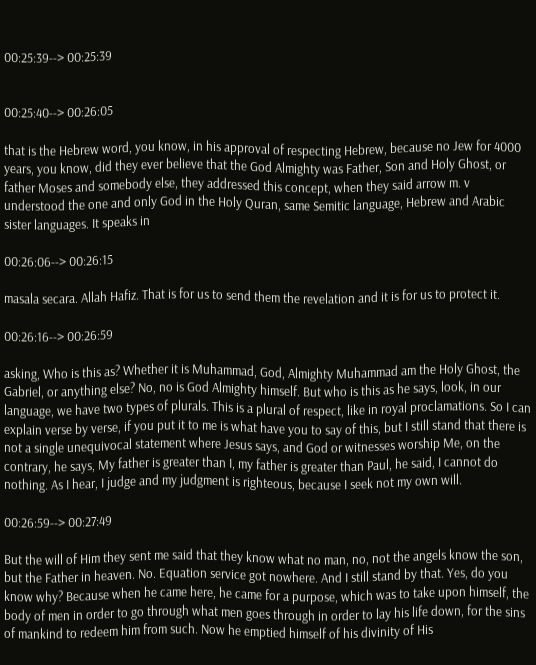00:25:39--> 00:25:39


00:25:40--> 00:26:05

that is the Hebrew word, you know, in his approval of respecting Hebrew, because no Jew for 4000 years, you know, did they ever believe that the God Almighty was Father, Son and Holy Ghost, or father Moses and somebody else, they addressed this concept, when they said arrow m. v understood the one and only God in the Holy Quran, same Semitic language, Hebrew and Arabic sister languages. It speaks in

00:26:06--> 00:26:15

masala secara. Allah Hafiz. That is for us to send them the revelation and it is for us to protect it.

00:26:16--> 00:26:59

asking, Who is this as? Whether it is Muhammad, God, Almighty Muhammad am the Holy Ghost, the Gabriel, or anything else? No, no is God Almighty himself. But who is this as he says, look, in our language, we have two types of plurals. This is a plural of respect, like in royal proclamations. So I can explain verse by verse, if you put it to me is what have you to say of this, but I still stand that there is not a single unequivocal statement where Jesus says, and God or witnesses worship Me, on the contrary, he says, My father is greater than I, my father is greater than Paul, he said, I cannot do nothing. As I hear, I judge and my judgment is righteous, because I seek not my own will.

00:26:59--> 00:27:49

But the will of Him they sent me said that they know what no man, no, not the angels know the son, but the Father in heaven. No. Equation service got nowhere. And I still stand by that. Yes, do you know why? Because when he came here, he came for a purpose, which was to take upon himself, the body of men in order to go through what men goes through in order to lay his life down, for the sins of mankind to redeem him from such. Now he emptied himself of his divinity of His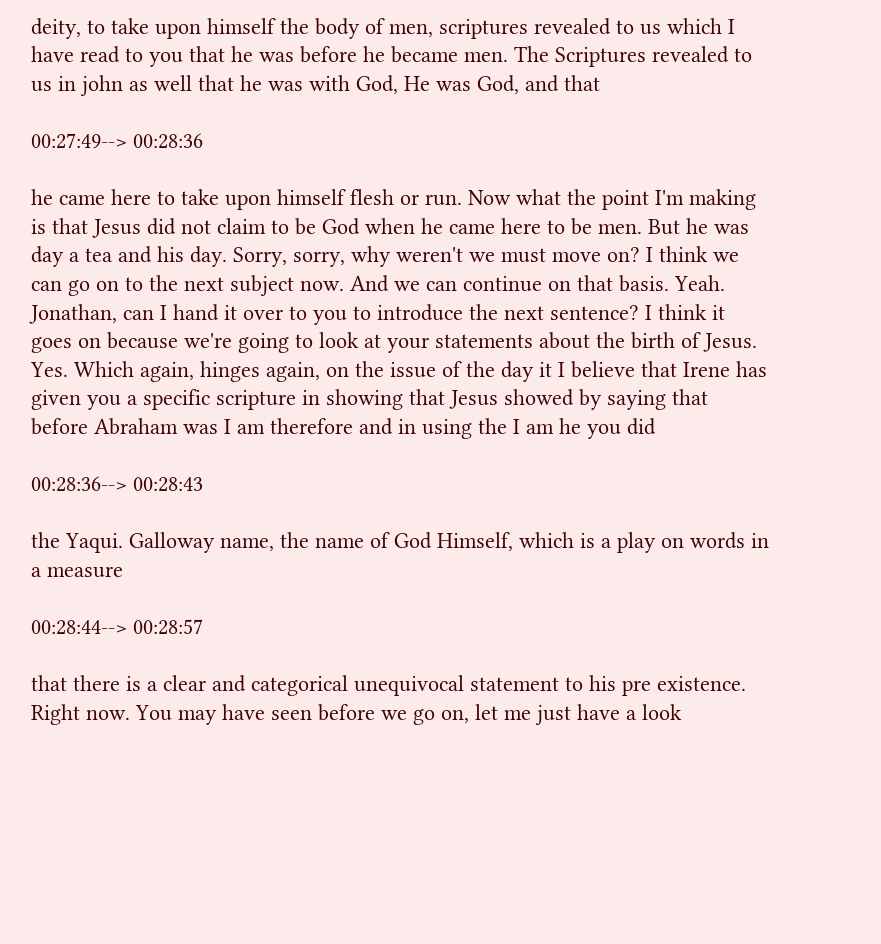deity, to take upon himself the body of men, scriptures revealed to us which I have read to you that he was before he became men. The Scriptures revealed to us in john as well that he was with God, He was God, and that

00:27:49--> 00:28:36

he came here to take upon himself flesh or run. Now what the point I'm making is that Jesus did not claim to be God when he came here to be men. But he was day a tea and his day. Sorry, sorry, why weren't we must move on? I think we can go on to the next subject now. And we can continue on that basis. Yeah. Jonathan, can I hand it over to you to introduce the next sentence? I think it goes on because we're going to look at your statements about the birth of Jesus. Yes. Which again, hinges again, on the issue of the day it I believe that Irene has given you a specific scripture in showing that Jesus showed by saying that before Abraham was I am therefore and in using the I am he you did

00:28:36--> 00:28:43

the Yaqui. Galloway name, the name of God Himself, which is a play on words in a measure

00:28:44--> 00:28:57

that there is a clear and categorical unequivocal statement to his pre existence. Right now. You may have seen before we go on, let me just have a look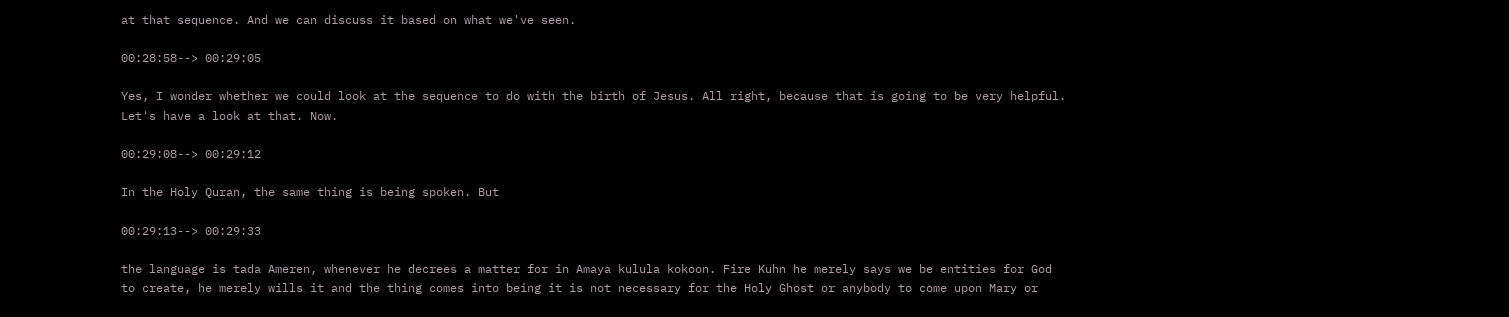at that sequence. And we can discuss it based on what we've seen.

00:28:58--> 00:29:05

Yes, I wonder whether we could look at the sequence to do with the birth of Jesus. All right, because that is going to be very helpful. Let's have a look at that. Now.

00:29:08--> 00:29:12

In the Holy Quran, the same thing is being spoken. But

00:29:13--> 00:29:33

the language is tada Ameren, whenever he decrees a matter for in Amaya kulula kokoon. Fire Kuhn he merely says we be entities for God to create, he merely wills it and the thing comes into being it is not necessary for the Holy Ghost or anybody to come upon Mary or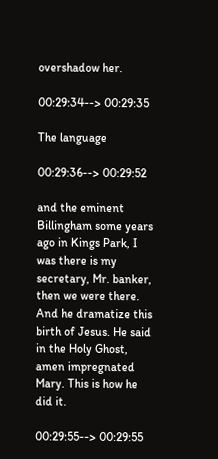overshadow her.

00:29:34--> 00:29:35

The language

00:29:36--> 00:29:52

and the eminent Billingham some years ago in Kings Park, I was there is my secretary, Mr. banker, then we were there. And he dramatize this birth of Jesus. He said in the Holy Ghost, amen impregnated Mary. This is how he did it.

00:29:55--> 00:29:55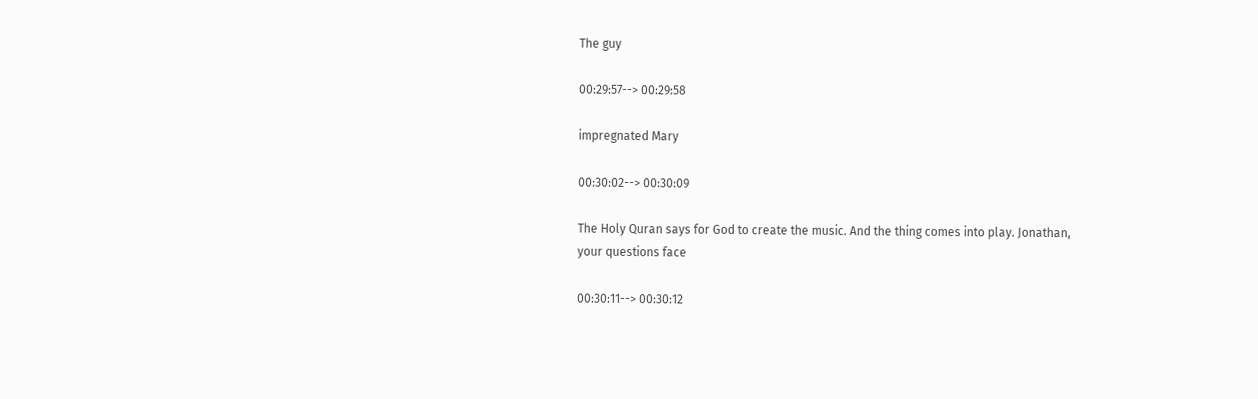The guy

00:29:57--> 00:29:58

impregnated Mary

00:30:02--> 00:30:09

The Holy Quran says for God to create the music. And the thing comes into play. Jonathan, your questions face

00:30:11--> 00:30:12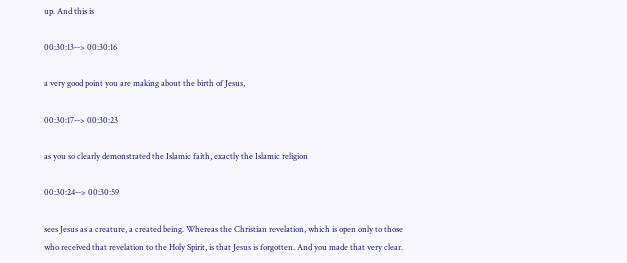up. And this is

00:30:13--> 00:30:16

a very good point you are making about the birth of Jesus,

00:30:17--> 00:30:23

as you so clearly demonstrated the Islamic faith, exactly the Islamic religion

00:30:24--> 00:30:59

sees Jesus as a creature, a created being. Whereas the Christian revelation, which is open only to those who received that revelation to the Holy Spirit, is that Jesus is forgotten. And you made that very clear.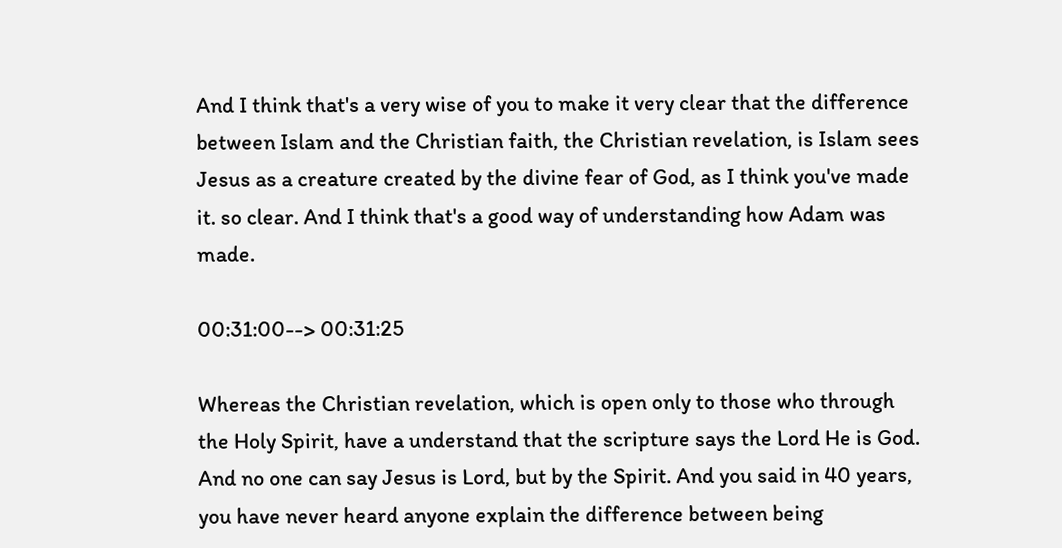And I think that's a very wise of you to make it very clear that the difference between Islam and the Christian faith, the Christian revelation, is Islam sees Jesus as a creature created by the divine fear of God, as I think you've made it. so clear. And I think that's a good way of understanding how Adam was made.

00:31:00--> 00:31:25

Whereas the Christian revelation, which is open only to those who through the Holy Spirit, have a understand that the scripture says the Lord He is God. And no one can say Jesus is Lord, but by the Spirit. And you said in 40 years, you have never heard anyone explain the difference between being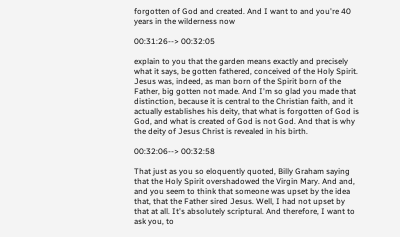forgotten of God and created. And I want to and you're 40 years in the wilderness now

00:31:26--> 00:32:05

explain to you that the garden means exactly and precisely what it says, be gotten fathered, conceived of the Holy Spirit. Jesus was, indeed, as man born of the Spirit born of the Father, big gotten not made. And I'm so glad you made that distinction, because it is central to the Christian faith, and it actually establishes his deity, that what is forgotten of God is God, and what is created of God is not God. And that is why the deity of Jesus Christ is revealed in his birth.

00:32:06--> 00:32:58

That just as you so eloquently quoted, Billy Graham saying that the Holy Spirit overshadowed the Virgin Mary. And and, and you seem to think that someone was upset by the idea that, that the Father sired Jesus. Well, I had not upset by that at all. It's absolutely scriptural. And therefore, I want to ask you, to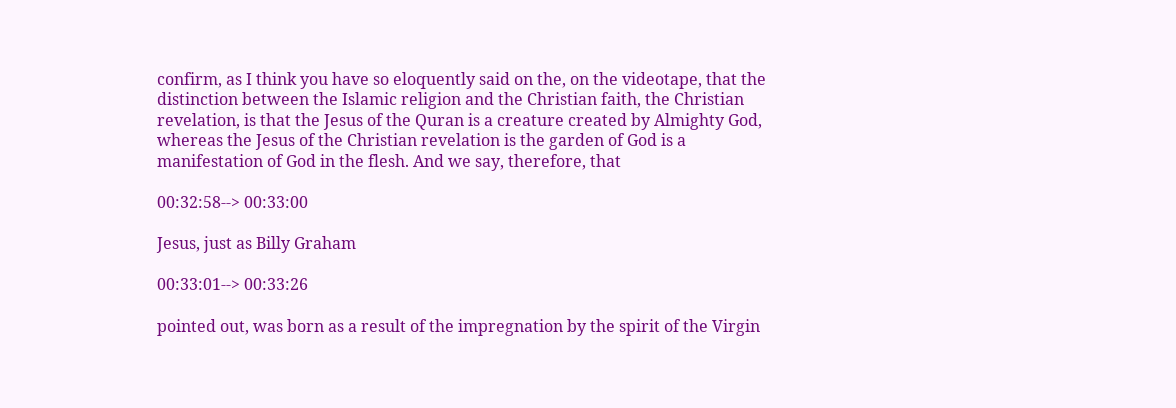confirm, as I think you have so eloquently said on the, on the videotape, that the distinction between the Islamic religion and the Christian faith, the Christian revelation, is that the Jesus of the Quran is a creature created by Almighty God, whereas the Jesus of the Christian revelation is the garden of God is a manifestation of God in the flesh. And we say, therefore, that

00:32:58--> 00:33:00

Jesus, just as Billy Graham

00:33:01--> 00:33:26

pointed out, was born as a result of the impregnation by the spirit of the Virgin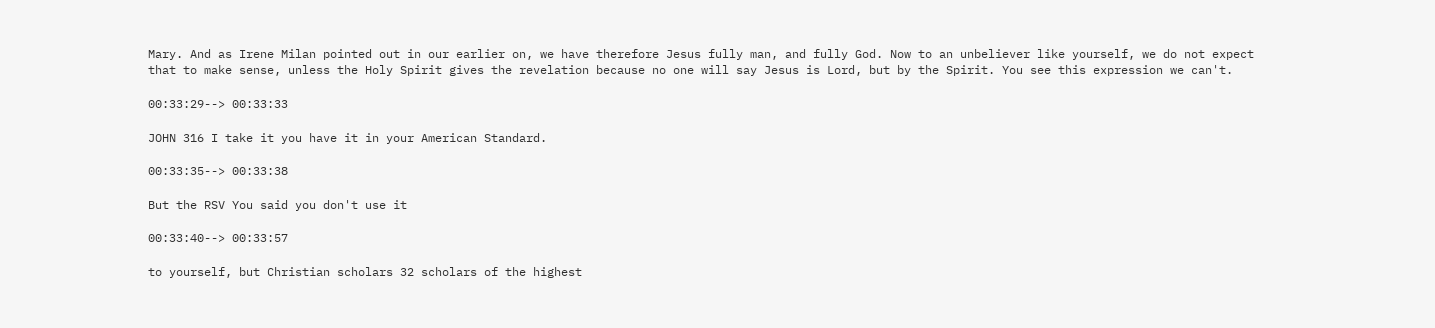Mary. And as Irene Milan pointed out in our earlier on, we have therefore Jesus fully man, and fully God. Now to an unbeliever like yourself, we do not expect that to make sense, unless the Holy Spirit gives the revelation because no one will say Jesus is Lord, but by the Spirit. You see this expression we can't.

00:33:29--> 00:33:33

JOHN 316 I take it you have it in your American Standard.

00:33:35--> 00:33:38

But the RSV You said you don't use it

00:33:40--> 00:33:57

to yourself, but Christian scholars 32 scholars of the highest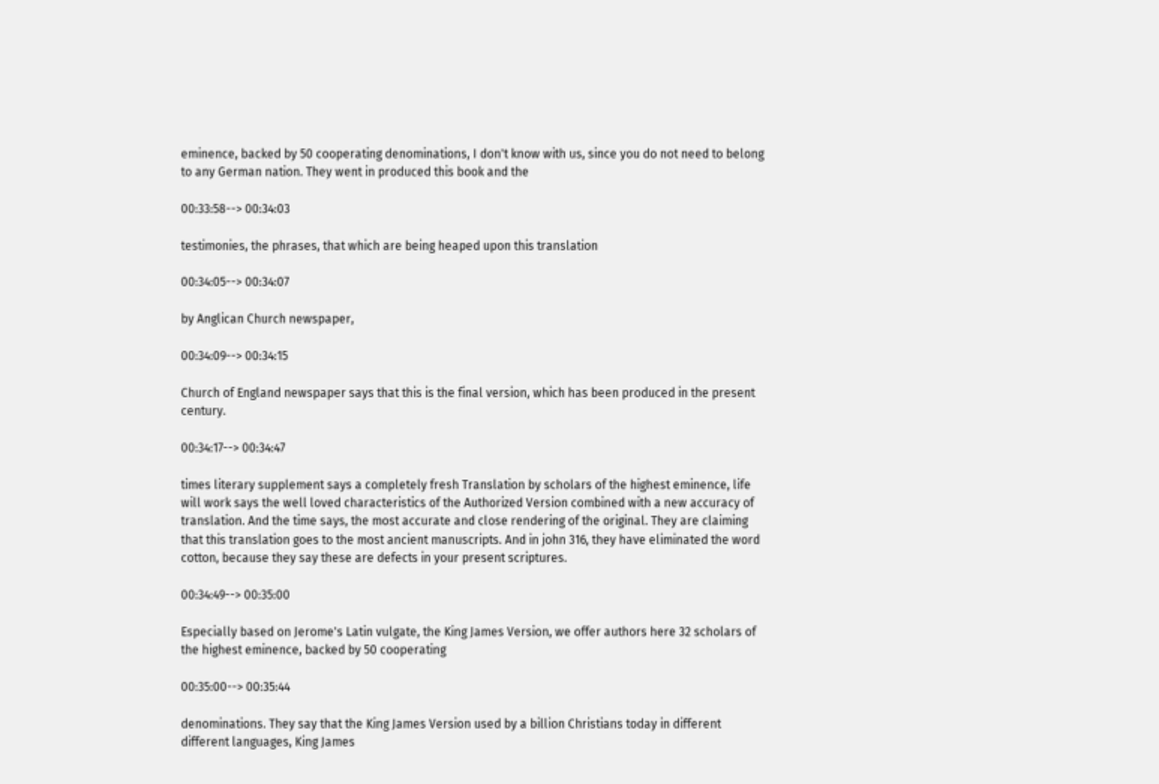eminence, backed by 50 cooperating denominations, I don't know with us, since you do not need to belong to any German nation. They went in produced this book and the

00:33:58--> 00:34:03

testimonies, the phrases, that which are being heaped upon this translation

00:34:05--> 00:34:07

by Anglican Church newspaper,

00:34:09--> 00:34:15

Church of England newspaper says that this is the final version, which has been produced in the present century.

00:34:17--> 00:34:47

times literary supplement says a completely fresh Translation by scholars of the highest eminence, life will work says the well loved characteristics of the Authorized Version combined with a new accuracy of translation. And the time says, the most accurate and close rendering of the original. They are claiming that this translation goes to the most ancient manuscripts. And in john 316, they have eliminated the word cotton, because they say these are defects in your present scriptures.

00:34:49--> 00:35:00

Especially based on Jerome's Latin vulgate, the King James Version, we offer authors here 32 scholars of the highest eminence, backed by 50 cooperating

00:35:00--> 00:35:44

denominations. They say that the King James Version used by a billion Christians today in different different languages, King James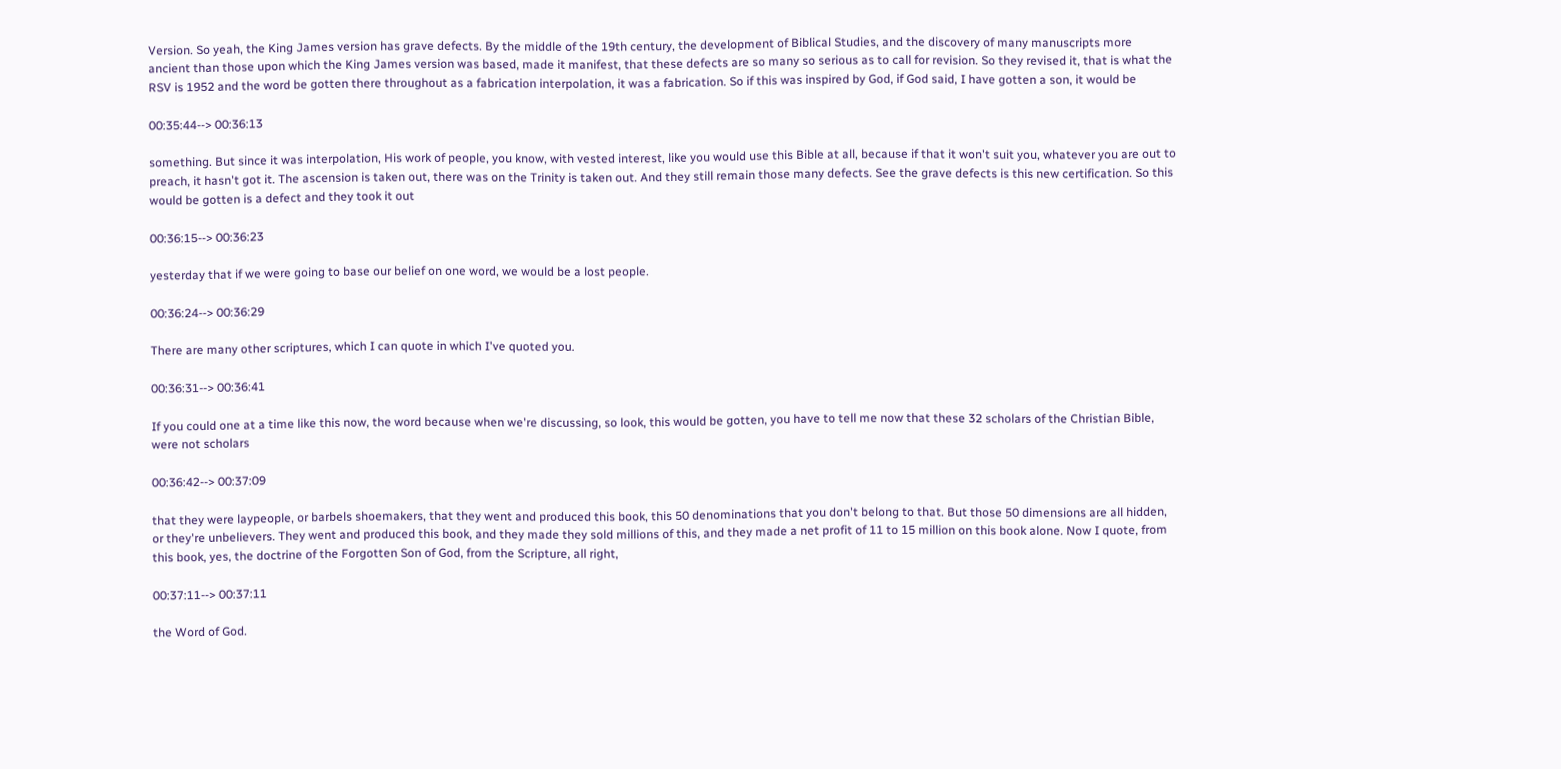Version. So yeah, the King James version has grave defects. By the middle of the 19th century, the development of Biblical Studies, and the discovery of many manuscripts more ancient than those upon which the King James version was based, made it manifest, that these defects are so many so serious as to call for revision. So they revised it, that is what the RSV is 1952 and the word be gotten there throughout as a fabrication interpolation, it was a fabrication. So if this was inspired by God, if God said, I have gotten a son, it would be

00:35:44--> 00:36:13

something. But since it was interpolation, His work of people, you know, with vested interest, like you would use this Bible at all, because if that it won't suit you, whatever you are out to preach, it hasn't got it. The ascension is taken out, there was on the Trinity is taken out. And they still remain those many defects. See the grave defects is this new certification. So this would be gotten is a defect and they took it out

00:36:15--> 00:36:23

yesterday that if we were going to base our belief on one word, we would be a lost people.

00:36:24--> 00:36:29

There are many other scriptures, which I can quote in which I've quoted you.

00:36:31--> 00:36:41

If you could one at a time like this now, the word because when we're discussing, so look, this would be gotten, you have to tell me now that these 32 scholars of the Christian Bible, were not scholars

00:36:42--> 00:37:09

that they were laypeople, or barbels shoemakers, that they went and produced this book, this 50 denominations that you don't belong to that. But those 50 dimensions are all hidden, or they're unbelievers. They went and produced this book, and they made they sold millions of this, and they made a net profit of 11 to 15 million on this book alone. Now I quote, from this book, yes, the doctrine of the Forgotten Son of God, from the Scripture, all right,

00:37:11--> 00:37:11

the Word of God.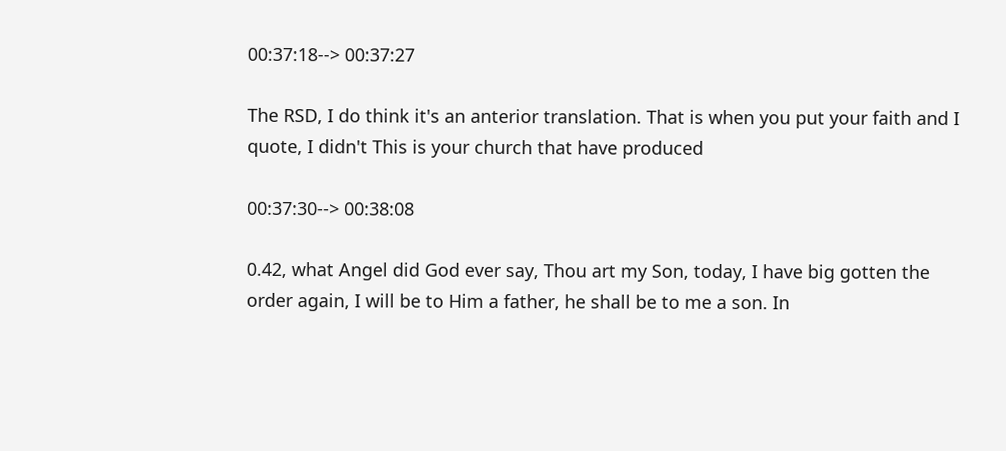00:37:18--> 00:37:27

The RSD, I do think it's an anterior translation. That is when you put your faith and I quote, I didn't This is your church that have produced

00:37:30--> 00:38:08

0.42, what Angel did God ever say, Thou art my Son, today, I have big gotten the order again, I will be to Him a father, he shall be to me a son. In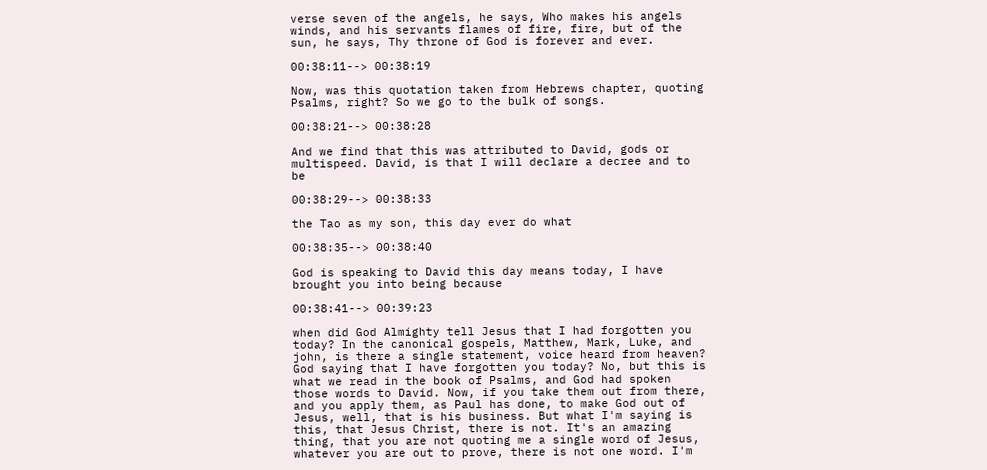verse seven of the angels, he says, Who makes his angels winds, and his servants flames of fire, fire, but of the sun, he says, Thy throne of God is forever and ever.

00:38:11--> 00:38:19

Now, was this quotation taken from Hebrews chapter, quoting Psalms, right? So we go to the bulk of songs.

00:38:21--> 00:38:28

And we find that this was attributed to David, gods or multispeed. David, is that I will declare a decree and to be

00:38:29--> 00:38:33

the Tao as my son, this day ever do what

00:38:35--> 00:38:40

God is speaking to David this day means today, I have brought you into being because

00:38:41--> 00:39:23

when did God Almighty tell Jesus that I had forgotten you today? In the canonical gospels, Matthew, Mark, Luke, and john, is there a single statement, voice heard from heaven? God saying that I have forgotten you today? No, but this is what we read in the book of Psalms, and God had spoken those words to David. Now, if you take them out from there, and you apply them, as Paul has done, to make God out of Jesus, well, that is his business. But what I'm saying is this, that Jesus Christ, there is not. It's an amazing thing, that you are not quoting me a single word of Jesus, whatever you are out to prove, there is not one word. I'm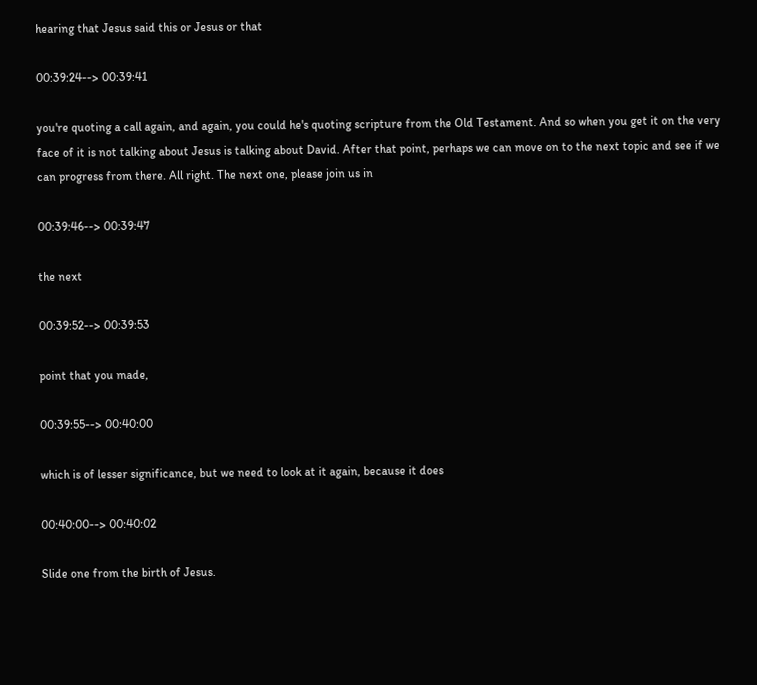hearing that Jesus said this or Jesus or that

00:39:24--> 00:39:41

you're quoting a call again, and again, you could he's quoting scripture from the Old Testament. And so when you get it on the very face of it is not talking about Jesus is talking about David. After that point, perhaps we can move on to the next topic and see if we can progress from there. All right. The next one, please join us in

00:39:46--> 00:39:47

the next

00:39:52--> 00:39:53

point that you made,

00:39:55--> 00:40:00

which is of lesser significance, but we need to look at it again, because it does

00:40:00--> 00:40:02

Slide one from the birth of Jesus.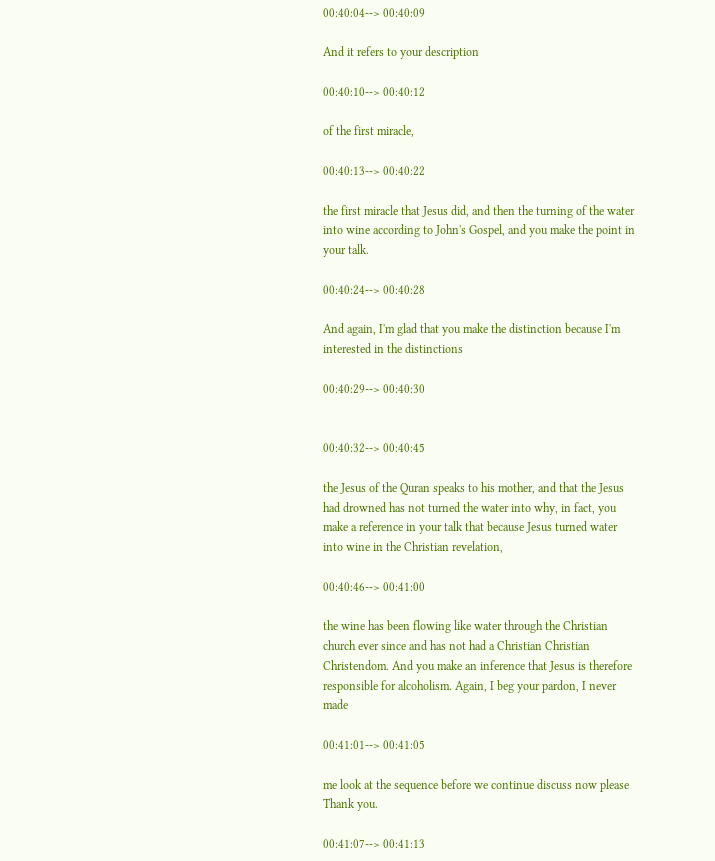00:40:04--> 00:40:09

And it refers to your description

00:40:10--> 00:40:12

of the first miracle,

00:40:13--> 00:40:22

the first miracle that Jesus did, and then the turning of the water into wine according to John's Gospel, and you make the point in your talk.

00:40:24--> 00:40:28

And again, I'm glad that you make the distinction because I'm interested in the distinctions

00:40:29--> 00:40:30


00:40:32--> 00:40:45

the Jesus of the Quran speaks to his mother, and that the Jesus had drowned has not turned the water into why, in fact, you make a reference in your talk that because Jesus turned water into wine in the Christian revelation,

00:40:46--> 00:41:00

the wine has been flowing like water through the Christian church ever since and has not had a Christian Christian Christendom. And you make an inference that Jesus is therefore responsible for alcoholism. Again, I beg your pardon, I never made

00:41:01--> 00:41:05

me look at the sequence before we continue discuss now please Thank you.

00:41:07--> 00:41:13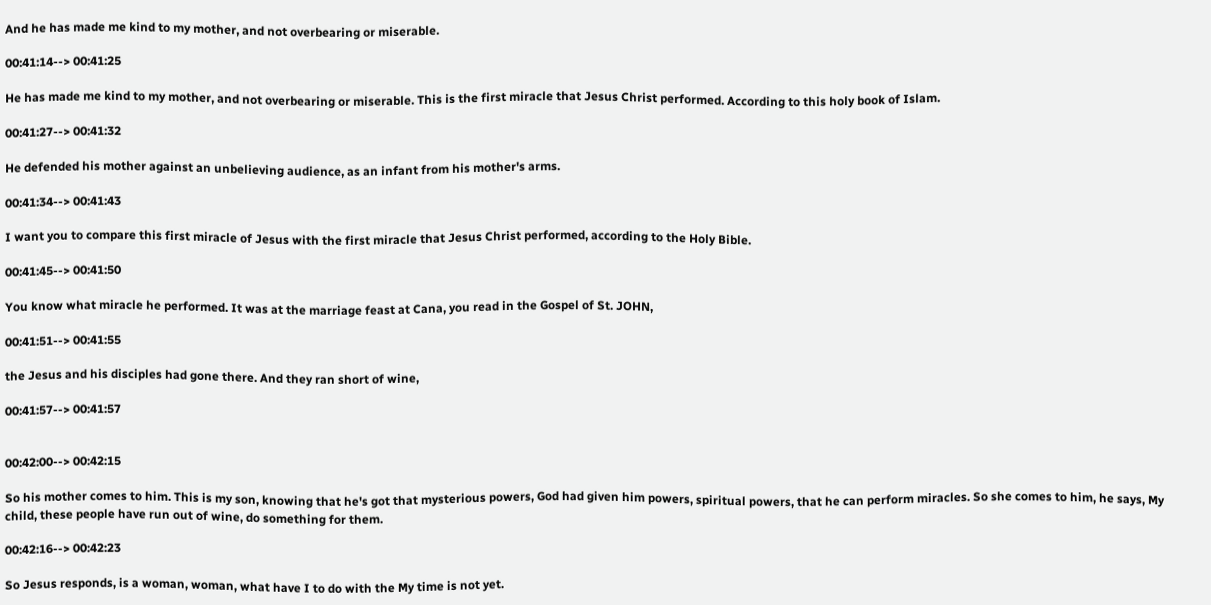And he has made me kind to my mother, and not overbearing or miserable.

00:41:14--> 00:41:25

He has made me kind to my mother, and not overbearing or miserable. This is the first miracle that Jesus Christ performed. According to this holy book of Islam.

00:41:27--> 00:41:32

He defended his mother against an unbelieving audience, as an infant from his mother's arms.

00:41:34--> 00:41:43

I want you to compare this first miracle of Jesus with the first miracle that Jesus Christ performed, according to the Holy Bible.

00:41:45--> 00:41:50

You know what miracle he performed. It was at the marriage feast at Cana, you read in the Gospel of St. JOHN,

00:41:51--> 00:41:55

the Jesus and his disciples had gone there. And they ran short of wine,

00:41:57--> 00:41:57


00:42:00--> 00:42:15

So his mother comes to him. This is my son, knowing that he's got that mysterious powers, God had given him powers, spiritual powers, that he can perform miracles. So she comes to him, he says, My child, these people have run out of wine, do something for them.

00:42:16--> 00:42:23

So Jesus responds, is a woman, woman, what have I to do with the My time is not yet.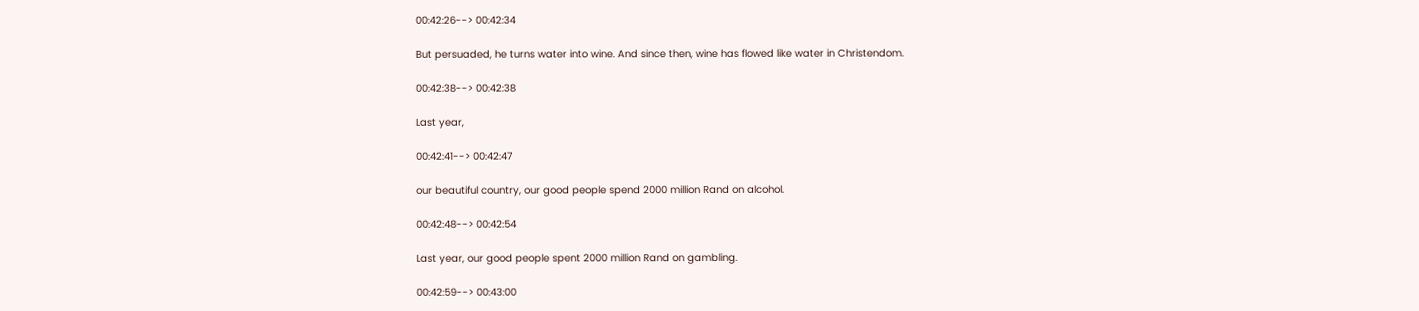00:42:26--> 00:42:34

But persuaded, he turns water into wine. And since then, wine has flowed like water in Christendom.

00:42:38--> 00:42:38

Last year,

00:42:41--> 00:42:47

our beautiful country, our good people spend 2000 million Rand on alcohol.

00:42:48--> 00:42:54

Last year, our good people spent 2000 million Rand on gambling.

00:42:59--> 00:43:00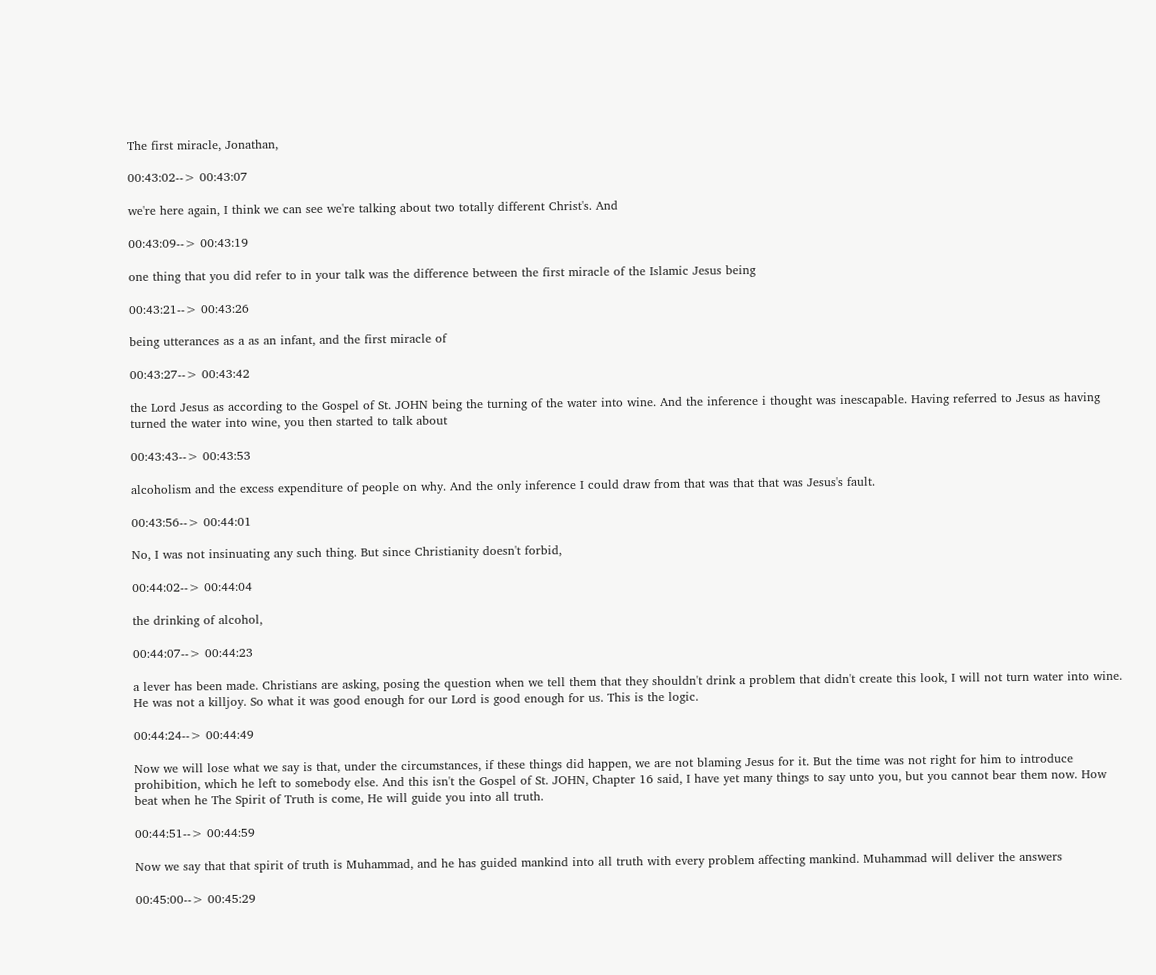The first miracle, Jonathan,

00:43:02--> 00:43:07

we're here again, I think we can see we're talking about two totally different Christ's. And

00:43:09--> 00:43:19

one thing that you did refer to in your talk was the difference between the first miracle of the Islamic Jesus being

00:43:21--> 00:43:26

being utterances as a as an infant, and the first miracle of

00:43:27--> 00:43:42

the Lord Jesus as according to the Gospel of St. JOHN being the turning of the water into wine. And the inference i thought was inescapable. Having referred to Jesus as having turned the water into wine, you then started to talk about

00:43:43--> 00:43:53

alcoholism and the excess expenditure of people on why. And the only inference I could draw from that was that that was Jesus's fault.

00:43:56--> 00:44:01

No, I was not insinuating any such thing. But since Christianity doesn't forbid,

00:44:02--> 00:44:04

the drinking of alcohol,

00:44:07--> 00:44:23

a lever has been made. Christians are asking, posing the question when we tell them that they shouldn't drink a problem that didn't create this look, I will not turn water into wine. He was not a killjoy. So what it was good enough for our Lord is good enough for us. This is the logic.

00:44:24--> 00:44:49

Now we will lose what we say is that, under the circumstances, if these things did happen, we are not blaming Jesus for it. But the time was not right for him to introduce prohibition, which he left to somebody else. And this isn't the Gospel of St. JOHN, Chapter 16 said, I have yet many things to say unto you, but you cannot bear them now. How beat when he The Spirit of Truth is come, He will guide you into all truth.

00:44:51--> 00:44:59

Now we say that that spirit of truth is Muhammad, and he has guided mankind into all truth with every problem affecting mankind. Muhammad will deliver the answers

00:45:00--> 00:45:29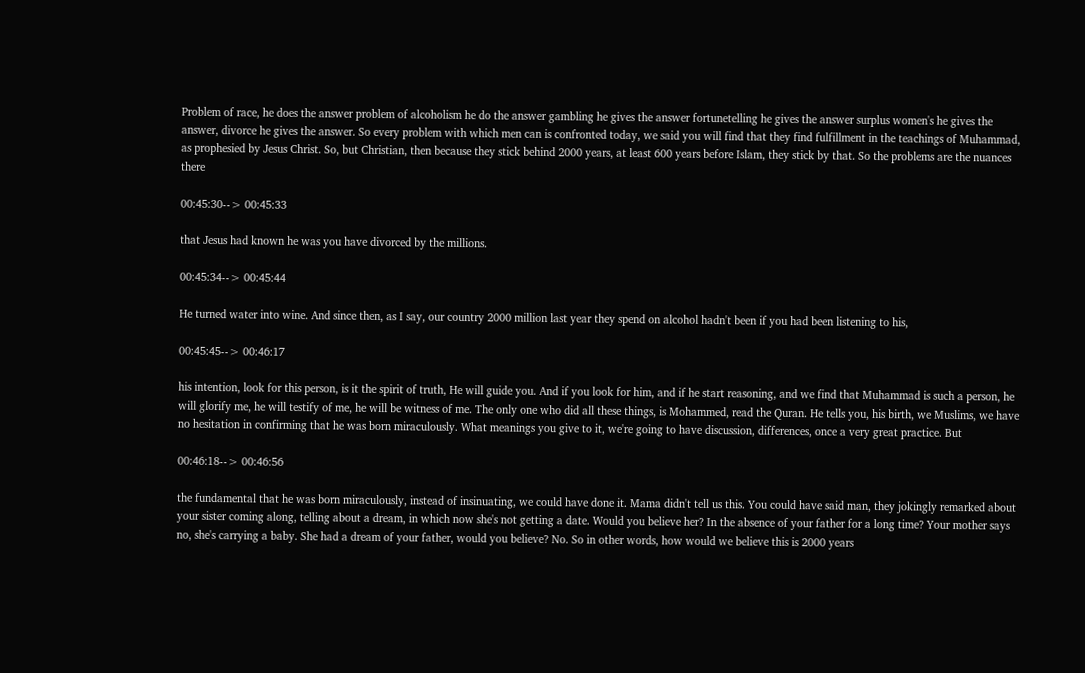Problem of race, he does the answer problem of alcoholism he do the answer gambling he gives the answer fortunetelling he gives the answer surplus women's he gives the answer, divorce he gives the answer. So every problem with which men can is confronted today, we said you will find that they find fulfillment in the teachings of Muhammad, as prophesied by Jesus Christ. So, but Christian, then because they stick behind 2000 years, at least 600 years before Islam, they stick by that. So the problems are the nuances there

00:45:30--> 00:45:33

that Jesus had known he was you have divorced by the millions.

00:45:34--> 00:45:44

He turned water into wine. And since then, as I say, our country 2000 million last year they spend on alcohol hadn't been if you had been listening to his,

00:45:45--> 00:46:17

his intention, look for this person, is it the spirit of truth, He will guide you. And if you look for him, and if he start reasoning, and we find that Muhammad is such a person, he will glorify me, he will testify of me, he will be witness of me. The only one who did all these things, is Mohammed, read the Quran. He tells you, his birth, we Muslims, we have no hesitation in confirming that he was born miraculously. What meanings you give to it, we're going to have discussion, differences, once a very great practice. But

00:46:18--> 00:46:56

the fundamental that he was born miraculously, instead of insinuating, we could have done it. Mama didn't tell us this. You could have said man, they jokingly remarked about your sister coming along, telling about a dream, in which now she's not getting a date. Would you believe her? In the absence of your father for a long time? Your mother says no, she's carrying a baby. She had a dream of your father, would you believe? No. So in other words, how would we believe this is 2000 years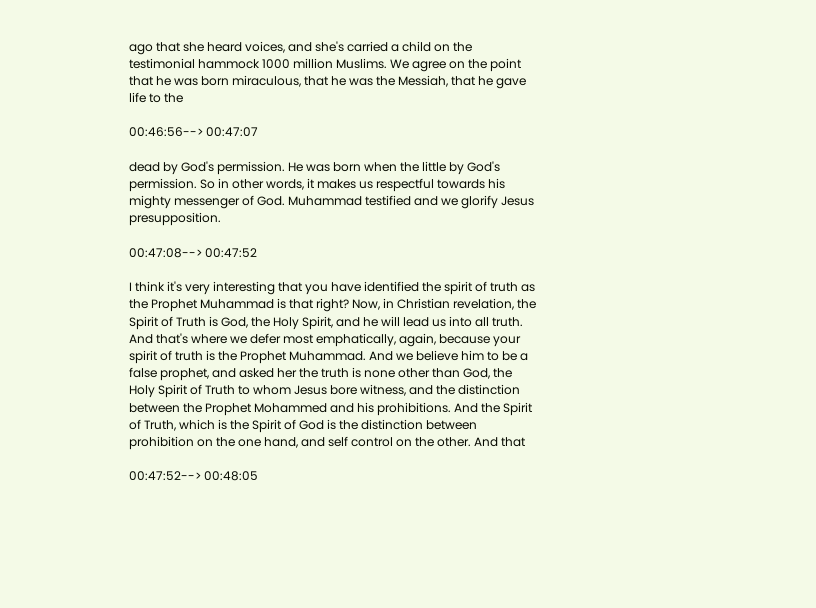ago that she heard voices, and she's carried a child on the testimonial hammock 1000 million Muslims. We agree on the point that he was born miraculous, that he was the Messiah, that he gave life to the

00:46:56--> 00:47:07

dead by God's permission. He was born when the little by God's permission. So in other words, it makes us respectful towards his mighty messenger of God. Muhammad testified and we glorify Jesus presupposition.

00:47:08--> 00:47:52

I think it's very interesting that you have identified the spirit of truth as the Prophet Muhammad is that right? Now, in Christian revelation, the Spirit of Truth is God, the Holy Spirit, and he will lead us into all truth. And that's where we defer most emphatically, again, because your spirit of truth is the Prophet Muhammad. And we believe him to be a false prophet, and asked her the truth is none other than God, the Holy Spirit of Truth to whom Jesus bore witness, and the distinction between the Prophet Mohammed and his prohibitions. And the Spirit of Truth, which is the Spirit of God is the distinction between prohibition on the one hand, and self control on the other. And that

00:47:52--> 00:48:05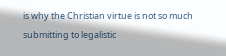is why the Christian virtue is not so much submitting to legalistic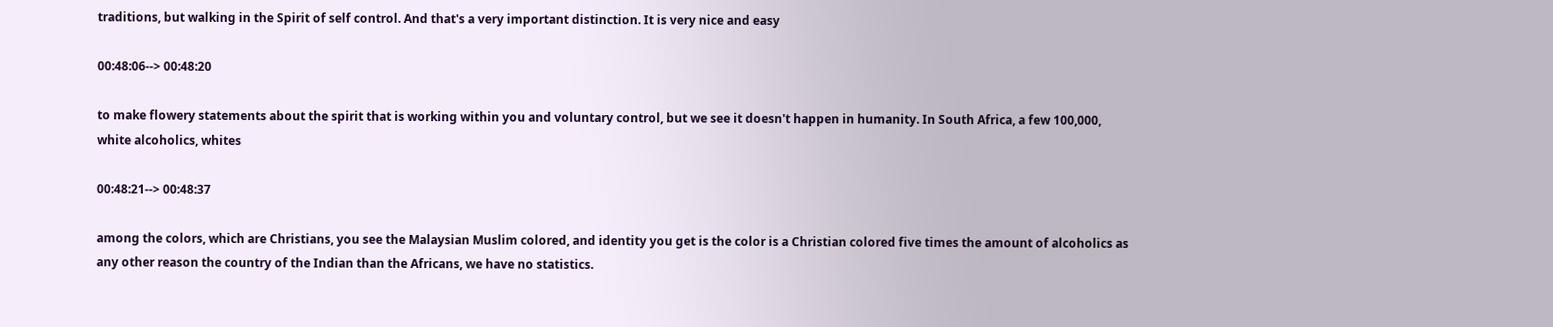traditions, but walking in the Spirit of self control. And that's a very important distinction. It is very nice and easy

00:48:06--> 00:48:20

to make flowery statements about the spirit that is working within you and voluntary control, but we see it doesn't happen in humanity. In South Africa, a few 100,000, white alcoholics, whites

00:48:21--> 00:48:37

among the colors, which are Christians, you see the Malaysian Muslim colored, and identity you get is the color is a Christian colored five times the amount of alcoholics as any other reason the country of the Indian than the Africans, we have no statistics.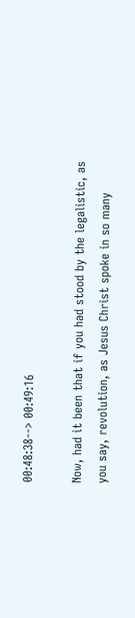00:48:38--> 00:49:16

Now, had it been that if you had stood by the legalistic, as you say, revolution, as Jesus Christ spoke in so many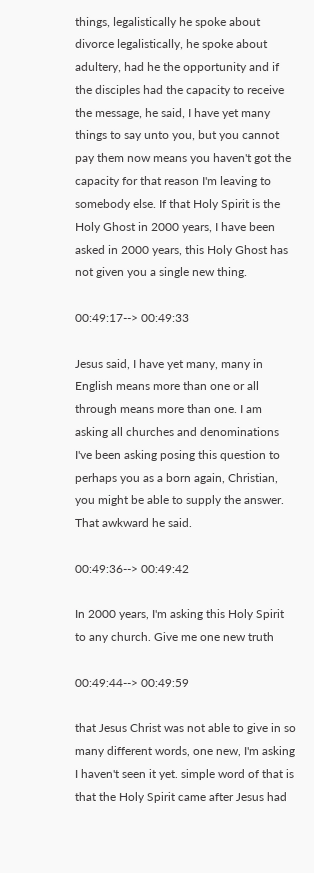things, legalistically he spoke about divorce legalistically, he spoke about adultery, had he the opportunity and if the disciples had the capacity to receive the message, he said, I have yet many things to say unto you, but you cannot pay them now means you haven't got the capacity for that reason I'm leaving to somebody else. If that Holy Spirit is the Holy Ghost in 2000 years, I have been asked in 2000 years, this Holy Ghost has not given you a single new thing.

00:49:17--> 00:49:33

Jesus said, I have yet many, many in English means more than one or all through means more than one. I am asking all churches and denominations I've been asking posing this question to perhaps you as a born again, Christian, you might be able to supply the answer. That awkward he said.

00:49:36--> 00:49:42

In 2000 years, I'm asking this Holy Spirit to any church. Give me one new truth

00:49:44--> 00:49:59

that Jesus Christ was not able to give in so many different words, one new, I'm asking I haven't seen it yet. simple word of that is that the Holy Spirit came after Jesus had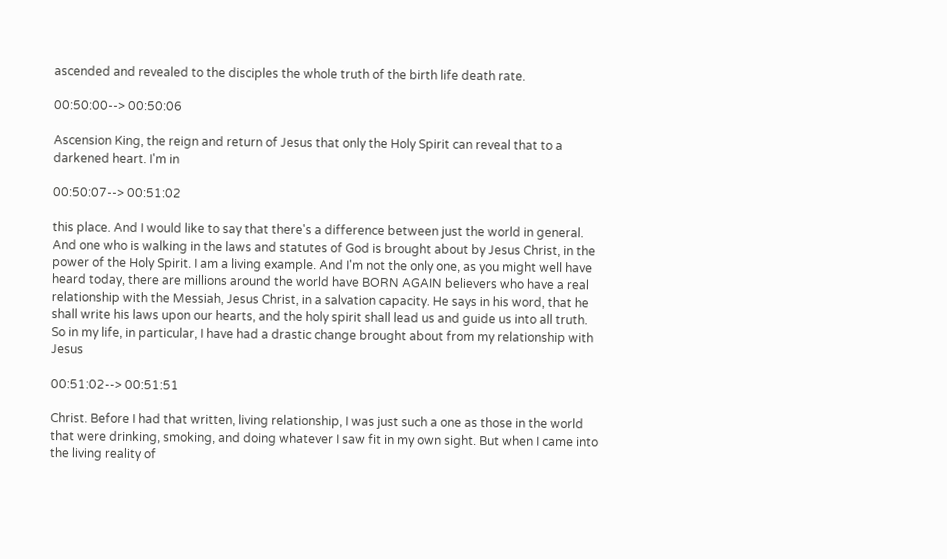ascended and revealed to the disciples the whole truth of the birth life death rate.

00:50:00--> 00:50:06

Ascension King, the reign and return of Jesus that only the Holy Spirit can reveal that to a darkened heart. I'm in

00:50:07--> 00:51:02

this place. And I would like to say that there's a difference between just the world in general. And one who is walking in the laws and statutes of God is brought about by Jesus Christ, in the power of the Holy Spirit. I am a living example. And I'm not the only one, as you might well have heard today, there are millions around the world have BORN AGAIN believers who have a real relationship with the Messiah, Jesus Christ, in a salvation capacity. He says in his word, that he shall write his laws upon our hearts, and the holy spirit shall lead us and guide us into all truth. So in my life, in particular, I have had a drastic change brought about from my relationship with Jesus

00:51:02--> 00:51:51

Christ. Before I had that written, living relationship, I was just such a one as those in the world that were drinking, smoking, and doing whatever I saw fit in my own sight. But when I came into the living reality of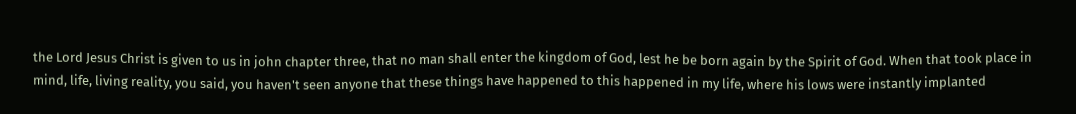the Lord Jesus Christ is given to us in john chapter three, that no man shall enter the kingdom of God, lest he be born again by the Spirit of God. When that took place in mind, life, living reality, you said, you haven't seen anyone that these things have happened to this happened in my life, where his lows were instantly implanted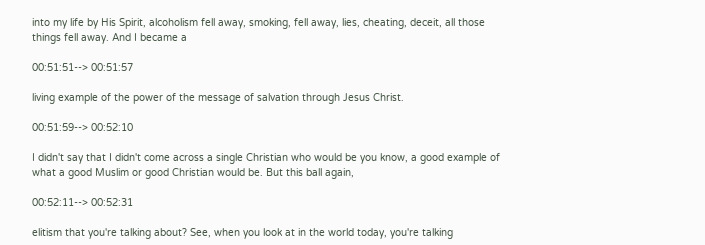into my life by His Spirit, alcoholism fell away, smoking, fell away, lies, cheating, deceit, all those things fell away. And I became a

00:51:51--> 00:51:57

living example of the power of the message of salvation through Jesus Christ.

00:51:59--> 00:52:10

I didn't say that I didn't come across a single Christian who would be you know, a good example of what a good Muslim or good Christian would be. But this ball again,

00:52:11--> 00:52:31

elitism that you're talking about? See, when you look at in the world today, you're talking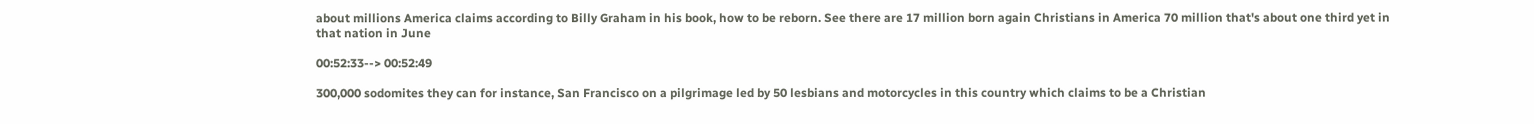about millions America claims according to Billy Graham in his book, how to be reborn. See there are 17 million born again Christians in America 70 million that's about one third yet in that nation in June

00:52:33--> 00:52:49

300,000 sodomites they can for instance, San Francisco on a pilgrimage led by 50 lesbians and motorcycles in this country which claims to be a Christian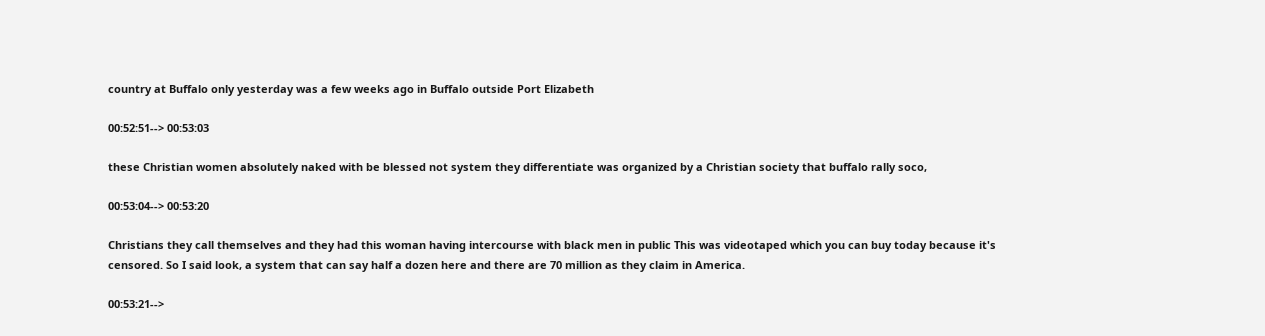country at Buffalo only yesterday was a few weeks ago in Buffalo outside Port Elizabeth

00:52:51--> 00:53:03

these Christian women absolutely naked with be blessed not system they differentiate was organized by a Christian society that buffalo rally soco,

00:53:04--> 00:53:20

Christians they call themselves and they had this woman having intercourse with black men in public This was videotaped which you can buy today because it's censored. So I said look, a system that can say half a dozen here and there are 70 million as they claim in America.

00:53:21-->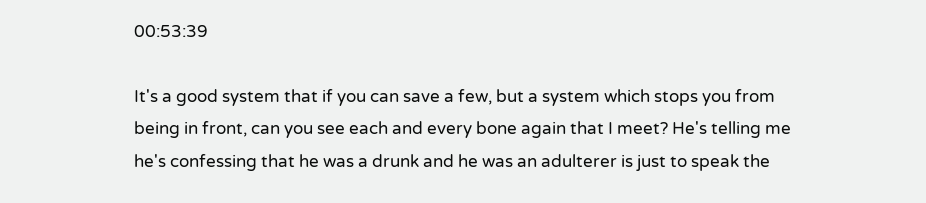00:53:39

It's a good system that if you can save a few, but a system which stops you from being in front, can you see each and every bone again that I meet? He's telling me he's confessing that he was a drunk and he was an adulterer is just to speak the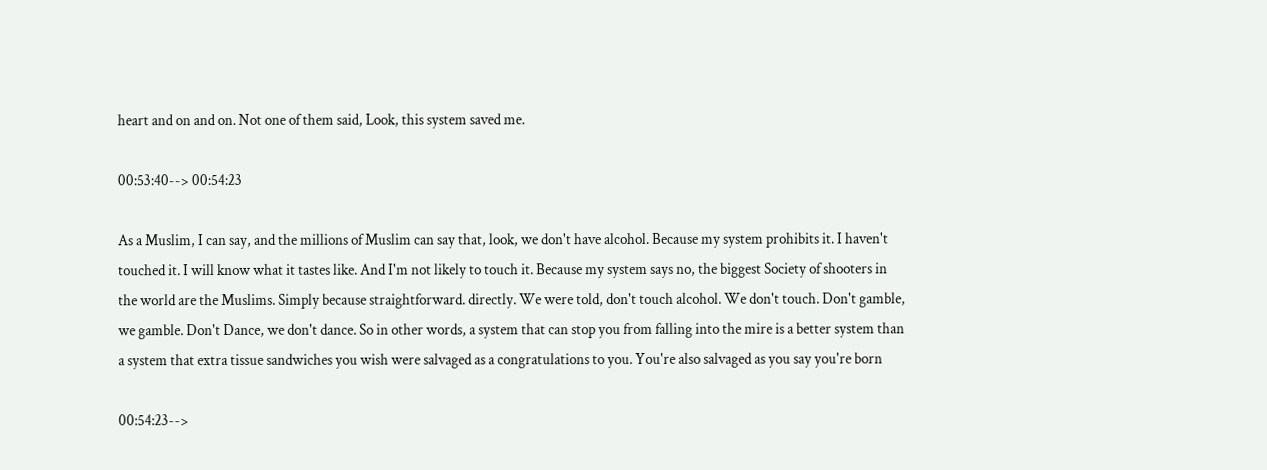heart and on and on. Not one of them said, Look, this system saved me.

00:53:40--> 00:54:23

As a Muslim, I can say, and the millions of Muslim can say that, look, we don't have alcohol. Because my system prohibits it. I haven't touched it. I will know what it tastes like. And I'm not likely to touch it. Because my system says no, the biggest Society of shooters in the world are the Muslims. Simply because straightforward. directly. We were told, don't touch alcohol. We don't touch. Don't gamble, we gamble. Don't Dance, we don't dance. So in other words, a system that can stop you from falling into the mire is a better system than a system that extra tissue sandwiches you wish were salvaged as a congratulations to you. You're also salvaged as you say you're born

00:54:23-->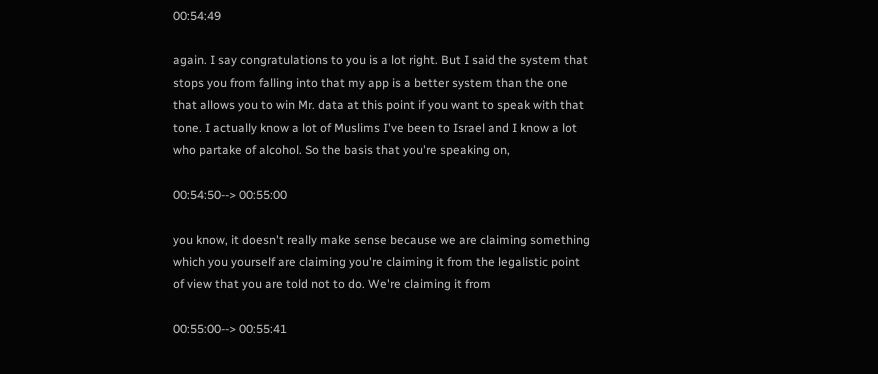00:54:49

again. I say congratulations to you is a lot right. But I said the system that stops you from falling into that my app is a better system than the one that allows you to win Mr. data at this point if you want to speak with that tone. I actually know a lot of Muslims I've been to Israel and I know a lot who partake of alcohol. So the basis that you're speaking on,

00:54:50--> 00:55:00

you know, it doesn't really make sense because we are claiming something which you yourself are claiming you're claiming it from the legalistic point of view that you are told not to do. We're claiming it from

00:55:00--> 00:55:41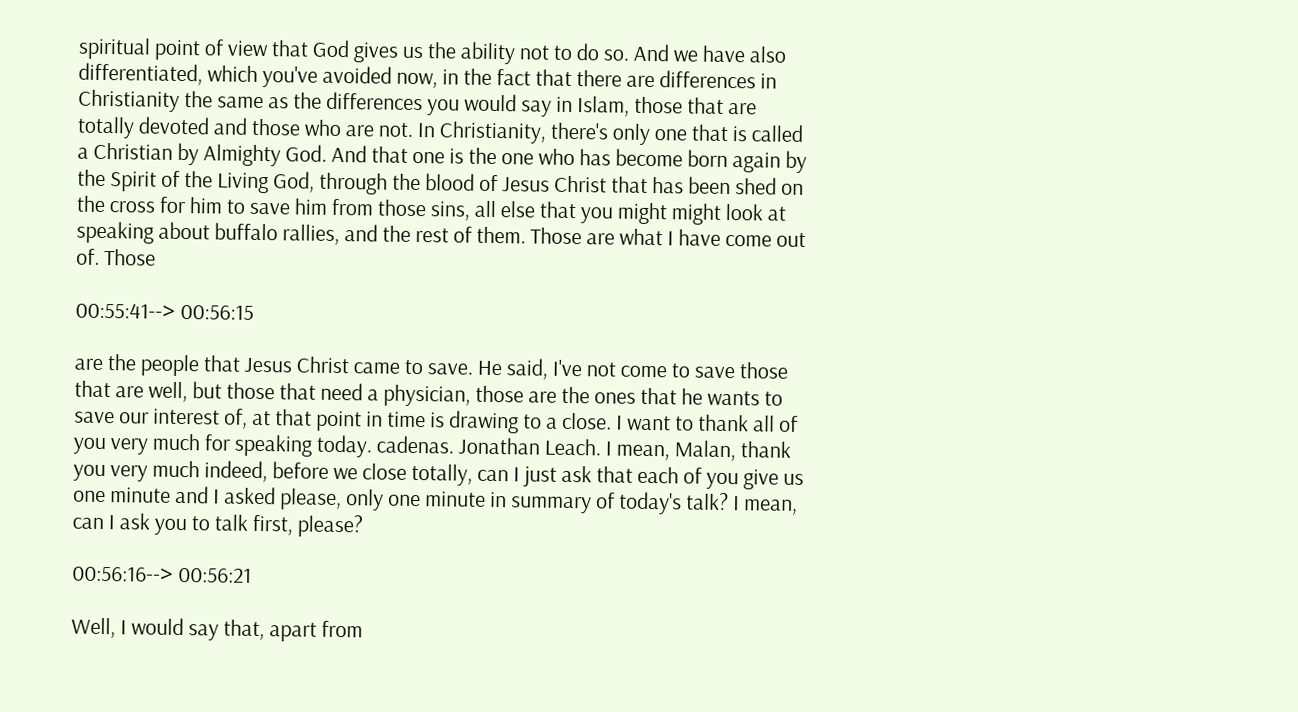spiritual point of view that God gives us the ability not to do so. And we have also differentiated, which you've avoided now, in the fact that there are differences in Christianity the same as the differences you would say in Islam, those that are totally devoted and those who are not. In Christianity, there's only one that is called a Christian by Almighty God. And that one is the one who has become born again by the Spirit of the Living God, through the blood of Jesus Christ that has been shed on the cross for him to save him from those sins, all else that you might might look at speaking about buffalo rallies, and the rest of them. Those are what I have come out of. Those

00:55:41--> 00:56:15

are the people that Jesus Christ came to save. He said, I've not come to save those that are well, but those that need a physician, those are the ones that he wants to save our interest of, at that point in time is drawing to a close. I want to thank all of you very much for speaking today. cadenas. Jonathan Leach. I mean, Malan, thank you very much indeed, before we close totally, can I just ask that each of you give us one minute and I asked please, only one minute in summary of today's talk? I mean, can I ask you to talk first, please?

00:56:16--> 00:56:21

Well, I would say that, apart from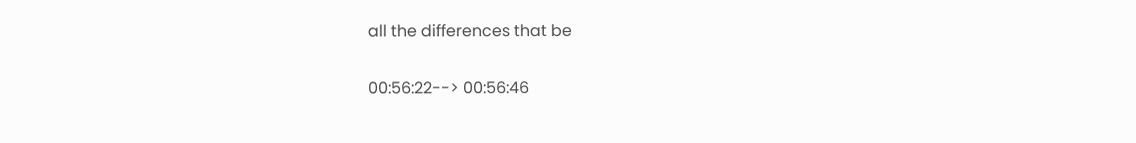all the differences that be

00:56:22--> 00:56:46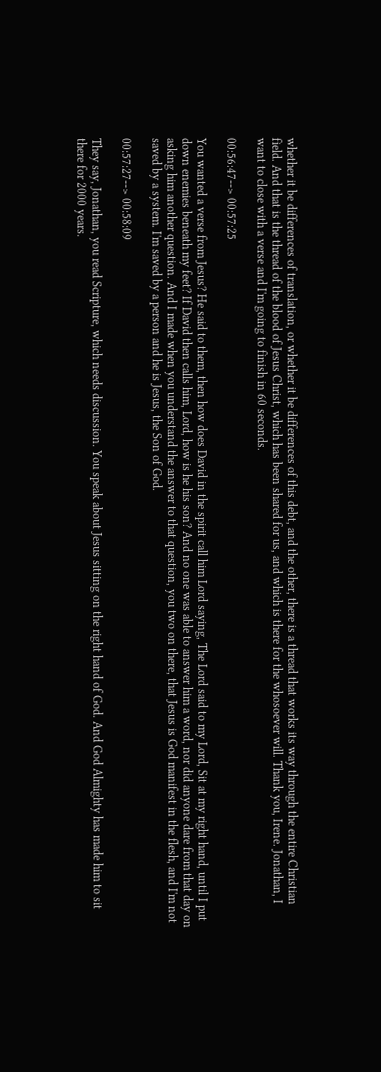whether it be differences of translation, or whether it be differences of this debt, and the other, there is a thread that works its way through the entire Christian field. And that is the thread of the blood of Jesus Christ, which has been shared for us, and which is there for the whosoever will. Thank you, Irene. Jonathan, I want to close with a verse and I'm going to finish in 60 seconds.

00:56:47--> 00:57:25

You wanted a verse from Jesus? He said to them, then how does David in the spirit call him Lord saying, The Lord said to my Lord, Sit at my right hand, until I put down enemies beneath my feet? If David then calls him, Lord, how is he his son? And no one was able to answer him a word, nor did anyone dare from that day on asking him another question. And I made when you understand the answer to that question, you two on there, that Jesus is God manifest in the flesh, and I'm not saved by a system. I'm saved by a person and he is Jesus, the Son of God.

00:57:27--> 00:58:09

They say, Jonathan, you read Scripture, which needs discussion. You speak about Jesus sitting on the right hand of God. And God Almighty has made him to sit there for 2000 years.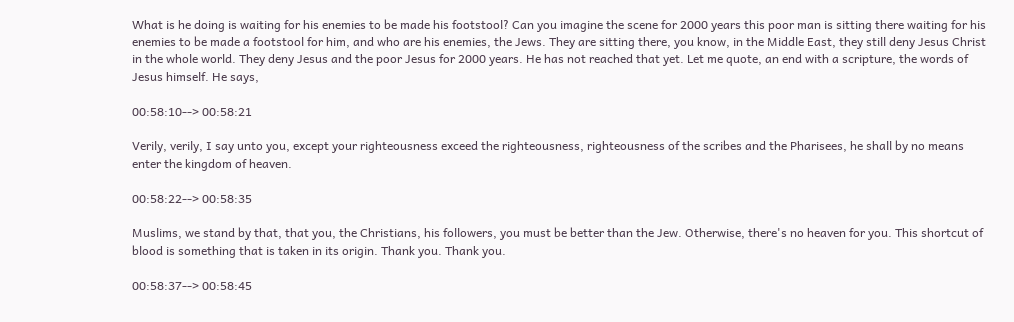What is he doing is waiting for his enemies to be made his footstool? Can you imagine the scene for 2000 years this poor man is sitting there waiting for his enemies to be made a footstool for him, and who are his enemies, the Jews. They are sitting there, you know, in the Middle East, they still deny Jesus Christ in the whole world. They deny Jesus and the poor Jesus for 2000 years. He has not reached that yet. Let me quote, an end with a scripture, the words of Jesus himself. He says,

00:58:10--> 00:58:21

Verily, verily, I say unto you, except your righteousness exceed the righteousness, righteousness of the scribes and the Pharisees, he shall by no means enter the kingdom of heaven.

00:58:22--> 00:58:35

Muslims, we stand by that, that you, the Christians, his followers, you must be better than the Jew. Otherwise, there's no heaven for you. This shortcut of blood is something that is taken in its origin. Thank you. Thank you.

00:58:37--> 00:58:45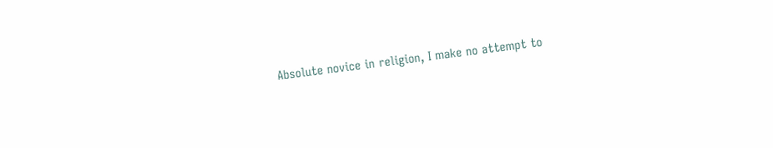Absolute novice in religion, I make no attempt to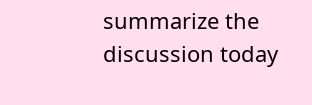summarize the discussion today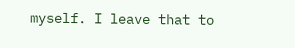myself. I leave that to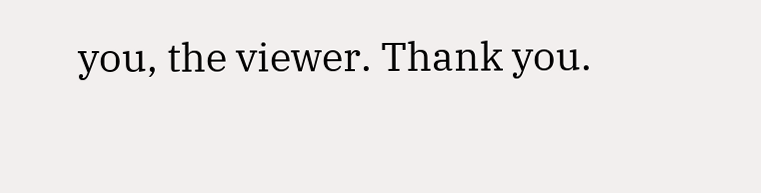you, the viewer. Thank you.